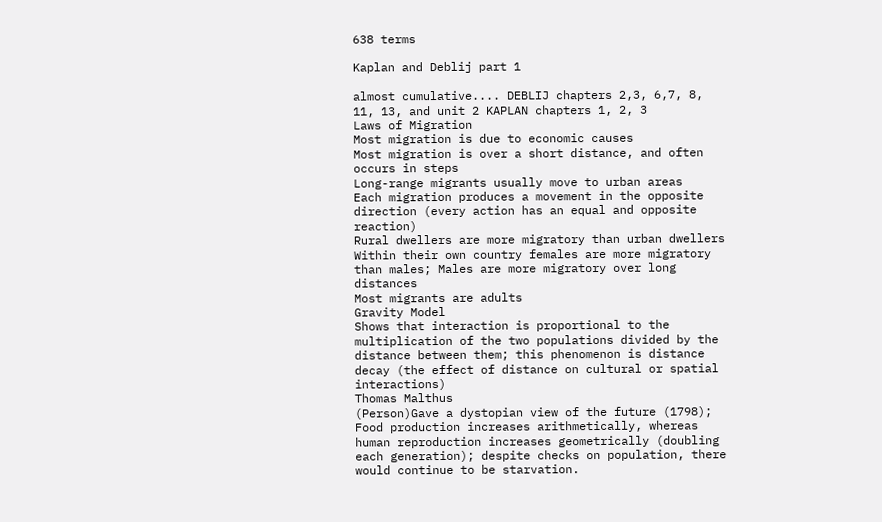638 terms

Kaplan and Deblij part 1

almost cumulative.... DEBLIJ chapters 2,3, 6,7, 8, 11, 13, and unit 2 KAPLAN chapters 1, 2, 3
Laws of Migration
Most migration is due to economic causes
Most migration is over a short distance, and often occurs in steps
Long-range migrants usually move to urban areas
Each migration produces a movement in the opposite direction (every action has an equal and opposite reaction)
Rural dwellers are more migratory than urban dwellers
Within their own country females are more migratory than males; Males are more migratory over long distances
Most migrants are adults
Gravity Model
Shows that interaction is proportional to the multiplication of the two populations divided by the distance between them; this phenomenon is distance decay (the effect of distance on cultural or spatial interactions)
Thomas Malthus
(Person)Gave a dystopian view of the future (1798); Food production increases arithmetically, whereas human reproduction increases geometrically (doubling each generation); despite checks on population, there would continue to be starvation.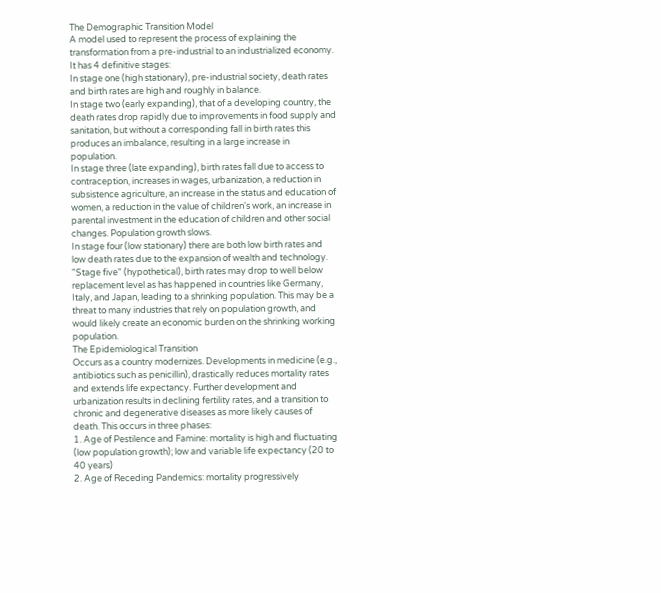The Demographic Transition Model
A model used to represent the process of explaining the transformation from a pre-industrial to an industrialized economy. It has 4 definitive stages:
In stage one (high stationary), pre-industrial society, death rates and birth rates are high and roughly in balance.
In stage two (early expanding), that of a developing country, the death rates drop rapidly due to improvements in food supply and sanitation, but without a corresponding fall in birth rates this produces an imbalance, resulting in a large increase in population.
In stage three (late expanding), birth rates fall due to access to contraception, increases in wages, urbanization, a reduction in subsistence agriculture, an increase in the status and education of women, a reduction in the value of children's work, an increase in parental investment in the education of children and other social changes. Population growth slows.
In stage four (low stationary) there are both low birth rates and low death rates due to the expansion of wealth and technology.
"Stage five" (hypothetical), birth rates may drop to well below replacement level as has happened in countries like Germany, Italy, and Japan, leading to a shrinking population. This may be a threat to many industries that rely on population growth, and would likely create an economic burden on the shrinking working population.
The Epidemiological Transition
Occurs as a country modernizes. Developments in medicine (e.g., antibiotics such as penicillin), drastically reduces mortality rates and extends life expectancy. Further development and urbanization results in declining fertility rates, and a transition to chronic and degenerative diseases as more likely causes of death. This occurs in three phases:
1. Age of Pestilence and Famine: mortality is high and fluctuating (low population growth); low and variable life expectancy (20 to 40 years)
2. Age of Receding Pandemics: mortality progressively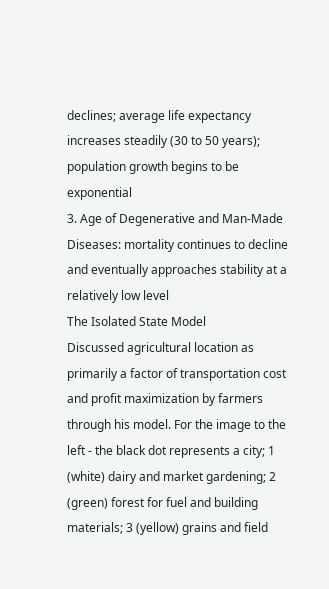declines; average life expectancy increases steadily (30 to 50 years); population growth begins to be exponential
3. Age of Degenerative and Man-Made Diseases: mortality continues to decline and eventually approaches stability at a relatively low level
The Isolated State Model
Discussed agricultural location as primarily a factor of transportation cost and profit maximization by farmers through his model. For the image to the left - the black dot represents a city; 1 (white) dairy and market gardening; 2 (green) forest for fuel and building materials; 3 (yellow) grains and field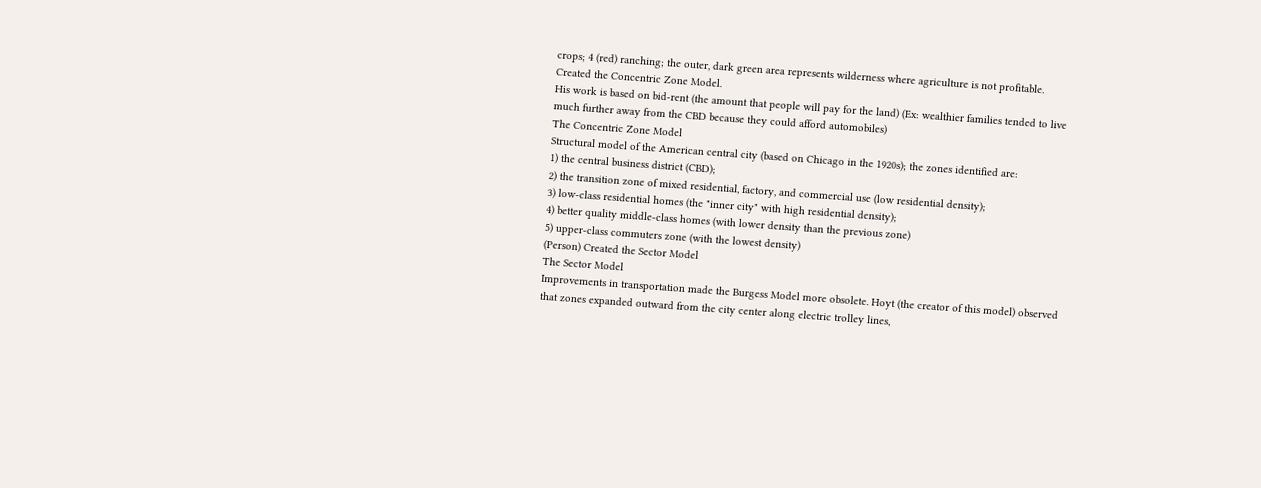crops; 4 (red) ranching; the outer, dark green area represents wilderness where agriculture is not profitable.
Created the Concentric Zone Model.
His work is based on bid-rent (the amount that people will pay for the land) (Ex: wealthier families tended to live much further away from the CBD because they could afford automobiles)
The Concentric Zone Model
Structural model of the American central city (based on Chicago in the 1920s); the zones identified are:
1) the central business district (CBD);
2) the transition zone of mixed residential, factory, and commercial use (low residential density);
3) low-class residential homes (the "inner city" with high residential density);
4) better quality middle-class homes (with lower density than the previous zone)
5) upper-class commuters zone (with the lowest density)
(Person) Created the Sector Model
The Sector Model
Improvements in transportation made the Burgess Model more obsolete. Hoyt (the creator of this model) observed that zones expanded outward from the city center along electric trolley lines,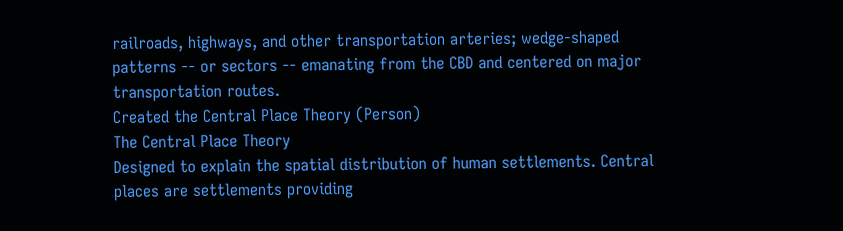railroads, highways, and other transportation arteries; wedge-shaped patterns -- or sectors -- emanating from the CBD and centered on major transportation routes.
Created the Central Place Theory (Person)
The Central Place Theory
Designed to explain the spatial distribution of human settlements. Central places are settlements providing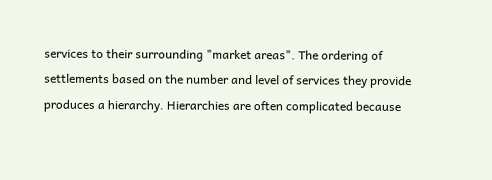services to their surrounding "market areas". The ordering of settlements based on the number and level of services they provide produces a hierarchy. Hierarchies are often complicated because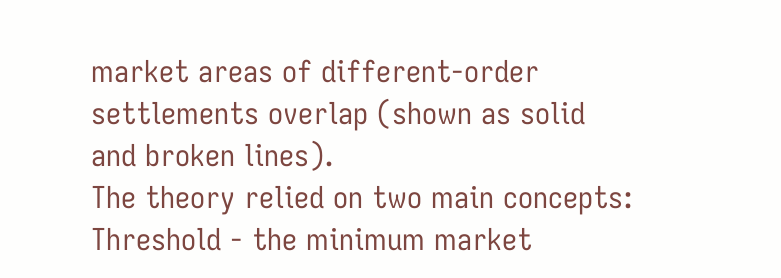market areas of different-order settlements overlap (shown as solid and broken lines).
The theory relied on two main concepts:
Threshold - the minimum market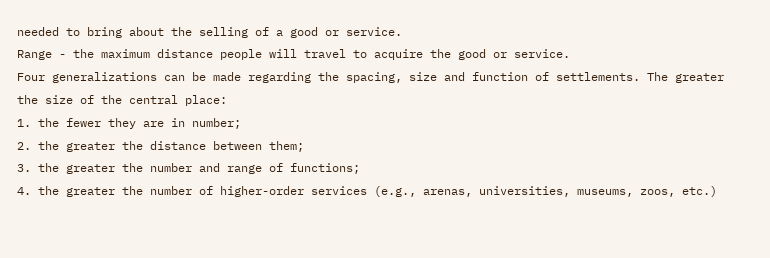needed to bring about the selling of a good or service.
Range - the maximum distance people will travel to acquire the good or service.
Four generalizations can be made regarding the spacing, size and function of settlements. The greater the size of the central place:
1. the fewer they are in number;
2. the greater the distance between them;
3. the greater the number and range of functions;
4. the greater the number of higher-order services (e.g., arenas, universities, museums, zoos, etc.)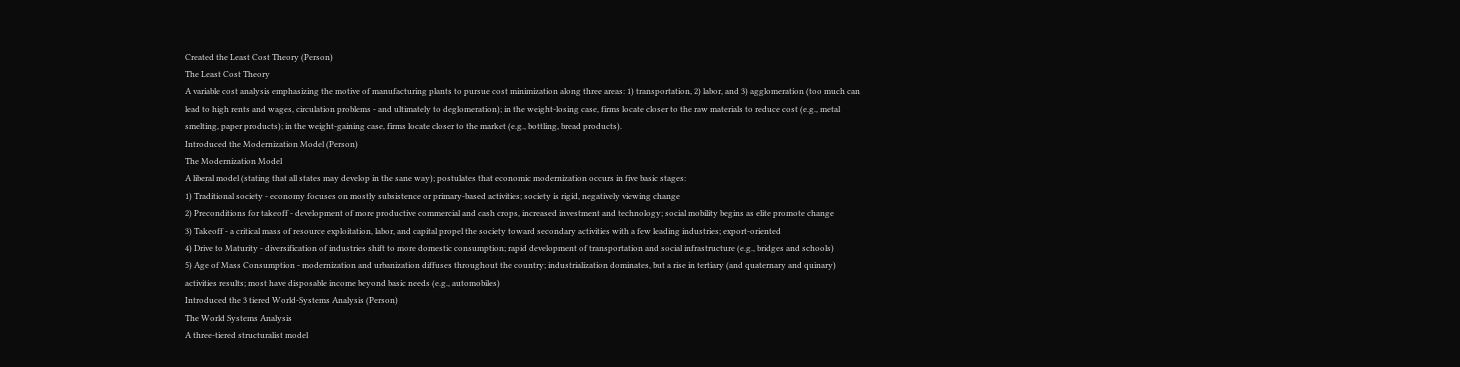Created the Least Cost Theory (Person)
The Least Cost Theory
A variable cost analysis emphasizing the motive of manufacturing plants to pursue cost minimization along three areas: 1) transportation, 2) labor, and 3) agglomeration (too much can lead to high rents and wages, circulation problems - and ultimately to deglomeration); in the weight-losing case, firms locate closer to the raw materials to reduce cost (e.g., metal smelting, paper products); in the weight-gaining case, firms locate closer to the market (e.g., bottling, bread products).
Introduced the Modernization Model (Person)
The Modernization Model
A liberal model (stating that all states may develop in the sane way); postulates that economic modernization occurs in five basic stages:
1) Traditional society - economy focuses on mostly subsistence or primary-based activities; society is rigid, negatively viewing change
2) Preconditions for takeoff - development of more productive commercial and cash crops, increased investment and technology; social mobility begins as elite promote change
3) Takeoff - a critical mass of resource exploitation, labor, and capital propel the society toward secondary activities with a few leading industries; export-oriented
4) Drive to Maturity - diversification of industries shift to more domestic consumption; rapid development of transportation and social infrastructure (e.g., bridges and schools)
5) Age of Mass Consumption - modernization and urbanization diffuses throughout the country; industrialization dominates, but a rise in tertiary (and quaternary and quinary) activities results; most have disposable income beyond basic needs (e.g., automobiles)
Introduced the 3 tiered World-Systems Analysis (Person)
The World Systems Analysis
A three-tiered structuralist model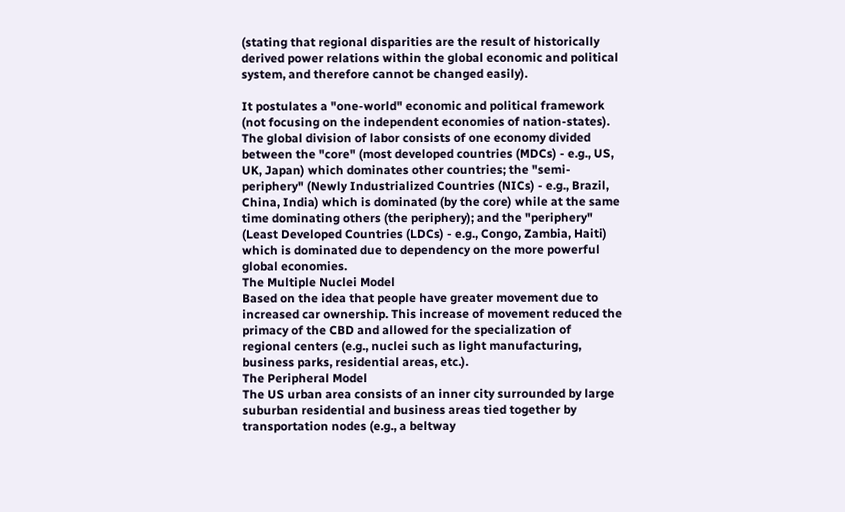(stating that regional disparities are the result of historically derived power relations within the global economic and political system, and therefore cannot be changed easily).

It postulates a "one-world" economic and political framework (not focusing on the independent economies of nation-states). The global division of labor consists of one economy divided between the "core" (most developed countries (MDCs) - e.g., US, UK, Japan) which dominates other countries; the "semi-periphery" (Newly Industrialized Countries (NICs) - e.g., Brazil, China, India) which is dominated (by the core) while at the same time dominating others (the periphery); and the "periphery" (Least Developed Countries (LDCs) - e.g., Congo, Zambia, Haiti) which is dominated due to dependency on the more powerful global economies.
The Multiple Nuclei Model
Based on the idea that people have greater movement due to increased car ownership. This increase of movement reduced the primacy of the CBD and allowed for the specialization of regional centers (e.g., nuclei such as light manufacturing, business parks, residential areas, etc.).
The Peripheral Model
The US urban area consists of an inner city surrounded by large suburban residential and business areas tied together by transportation nodes (e.g., a beltway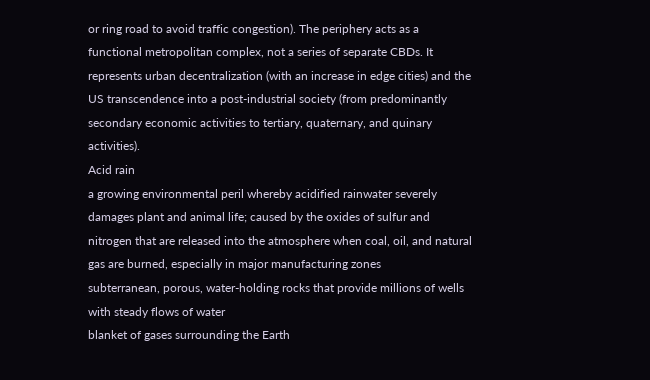or ring road to avoid traffic congestion). The periphery acts as a functional metropolitan complex, not a series of separate CBDs. It represents urban decentralization (with an increase in edge cities) and the US transcendence into a post-industrial society (from predominantly secondary economic activities to tertiary, quaternary, and quinary activities).
Acid rain
a growing environmental peril whereby acidified rainwater severely damages plant and animal life; caused by the oxides of sulfur and nitrogen that are released into the atmosphere when coal, oil, and natural gas are burned, especially in major manufacturing zones
subterranean, porous, water-holding rocks that provide millions of wells with steady flows of water
blanket of gases surrounding the Earth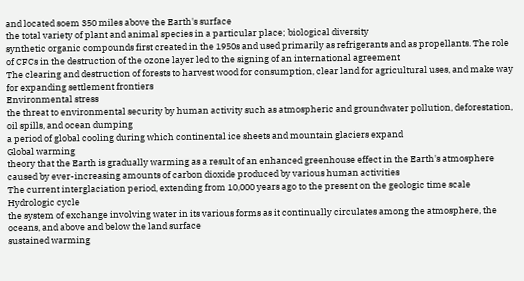and located soem 350 miles above the Earth's surface
the total variety of plant and animal species in a particular place; biological diversity
synthetic organic compounds first created in the 1950s and used primarily as refrigerants and as propellants. The role of CFCs in the destruction of the ozone layer led to the signing of an international agreement
The clearing and destruction of forests to harvest wood for consumption, clear land for agricultural uses, and make way for expanding settlement frontiers
Environmental stress
the threat to environmental security by human activity such as atmospheric and groundwater pollution, deforestation, oil spills, and ocean dumping
a period of global cooling during which continental ice sheets and mountain glaciers expand
Global warming
theory that the Earth is gradually warming as a result of an enhanced greenhouse effect in the Earth's atmosphere caused by ever-increasing amounts of carbon dioxide produced by various human activities
The current interglaciation period, extending from 10,000 years ago to the present on the geologic time scale
Hydrologic cycle
the system of exchange involving water in its various forms as it continually circulates among the atmosphere, the oceans, and above and below the land surface
sustained warming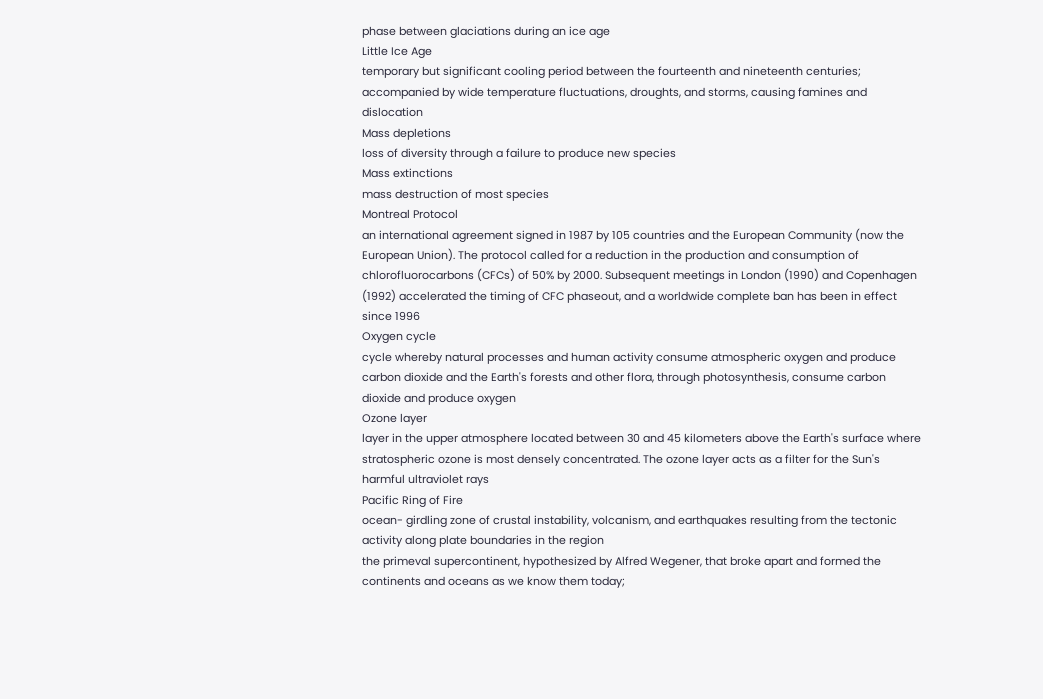phase between glaciations during an ice age
Little Ice Age
temporary but significant cooling period between the fourteenth and nineteenth centuries; accompanied by wide temperature fluctuations, droughts, and storms, causing famines and dislocation
Mass depletions
loss of diversity through a failure to produce new species
Mass extinctions
mass destruction of most species
Montreal Protocol
an international agreement signed in 1987 by 105 countries and the European Community (now the European Union). The protocol called for a reduction in the production and consumption of chlorofluorocarbons (CFCs) of 50% by 2000. Subsequent meetings in London (1990) and Copenhagen (1992) accelerated the timing of CFC phaseout, and a worldwide complete ban has been in effect since 1996
Oxygen cycle
cycle whereby natural processes and human activity consume atmospheric oxygen and produce carbon dioxide and the Earth's forests and other flora, through photosynthesis, consume carbon dioxide and produce oxygen
Ozone layer
layer in the upper atmosphere located between 30 and 45 kilometers above the Earth's surface where stratospheric ozone is most densely concentrated. The ozone layer acts as a filter for the Sun's harmful ultraviolet rays
Pacific Ring of Fire
ocean- girdling zone of crustal instability, volcanism, and earthquakes resulting from the tectonic activity along plate boundaries in the region
the primeval supercontinent, hypothesized by Alfred Wegener, that broke apart and formed the continents and oceans as we know them today;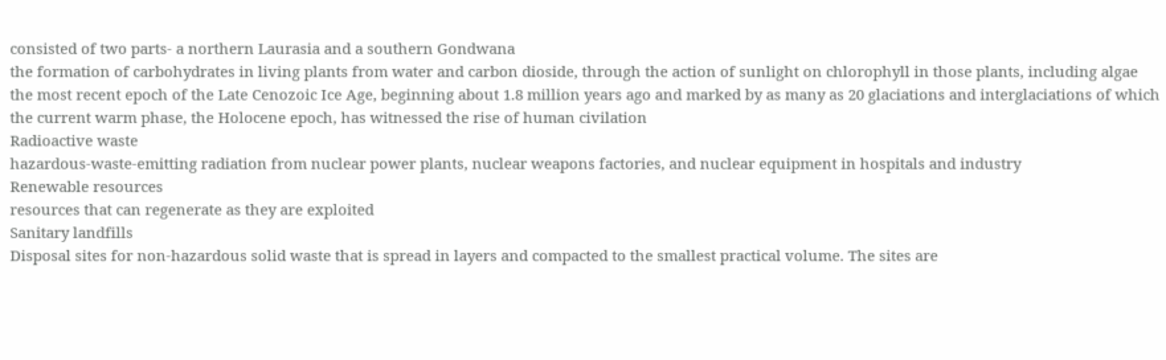consisted of two parts- a northern Laurasia and a southern Gondwana
the formation of carbohydrates in living plants from water and carbon dioside, through the action of sunlight on chlorophyll in those plants, including algae
the most recent epoch of the Late Cenozoic Ice Age, beginning about 1.8 million years ago and marked by as many as 20 glaciations and interglaciations of which the current warm phase, the Holocene epoch, has witnessed the rise of human civilation
Radioactive waste
hazardous-waste-emitting radiation from nuclear power plants, nuclear weapons factories, and nuclear equipment in hospitals and industry
Renewable resources
resources that can regenerate as they are exploited
Sanitary landfills
Disposal sites for non-hazardous solid waste that is spread in layers and compacted to the smallest practical volume. The sites are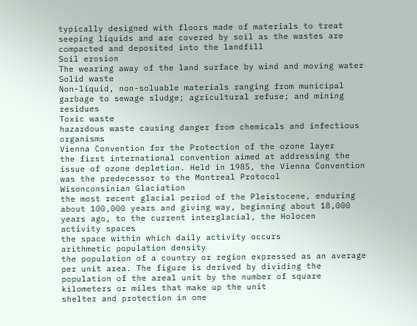typically designed with floors made of materials to treat seeping liquids and are covered by soil as the wastes are compacted and deposited into the landfill
Soil erosion
The wearing away of the land surface by wind and moving water
Solid waste
Non-liquid, non-soluable materials ranging from municipal garbage to sewage sludge; agricultural refuse; and mining residues
Toxic waste
hazardous waste causing danger from chemicals and infectious organisms
Vienna Convention for the Protection of the ozone layer
the first international convention aimed at addressing the issue of ozone depletion. Held in 1985, the Vienna Convention was the predecessor to the Montreal Protocol
Wisonconsinian Glaciation
the most recent glacial period of the Pleistocene, enduring about 100,000 years and giving way, beginning about 18,000 years ago, to the current interglacial, the Holocen
activity spaces
the space within which daily activity occurs
arithmetic population density
the population of a country or region expressed as an average per unit area. The figure is derived by dividing the population of the areal unit by the number of square kilometers or miles that make up the unit
shelter and protection in one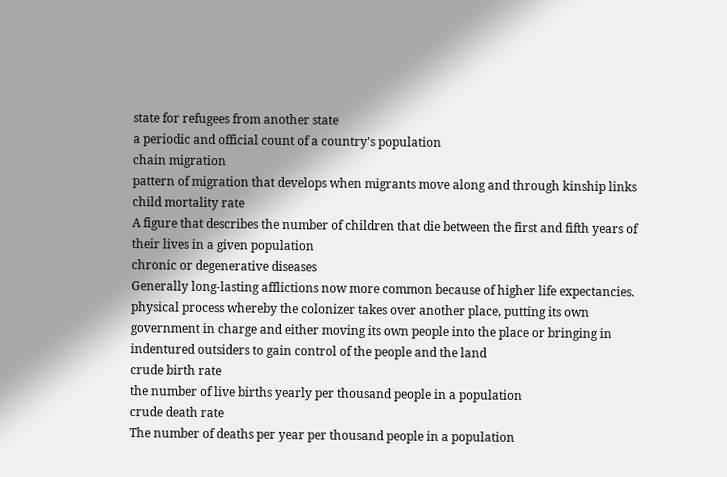state for refugees from another state
a periodic and official count of a country's population
chain migration
pattern of migration that develops when migrants move along and through kinship links
child mortality rate
A figure that describes the number of children that die between the first and fifth years of their lives in a given population
chronic or degenerative diseases
Generally long-lasting afflictions now more common because of higher life expectancies.
physical process whereby the colonizer takes over another place, putting its own government in charge and either moving its own people into the place or bringing in indentured outsiders to gain control of the people and the land
crude birth rate
the number of live births yearly per thousand people in a population
crude death rate
The number of deaths per year per thousand people in a population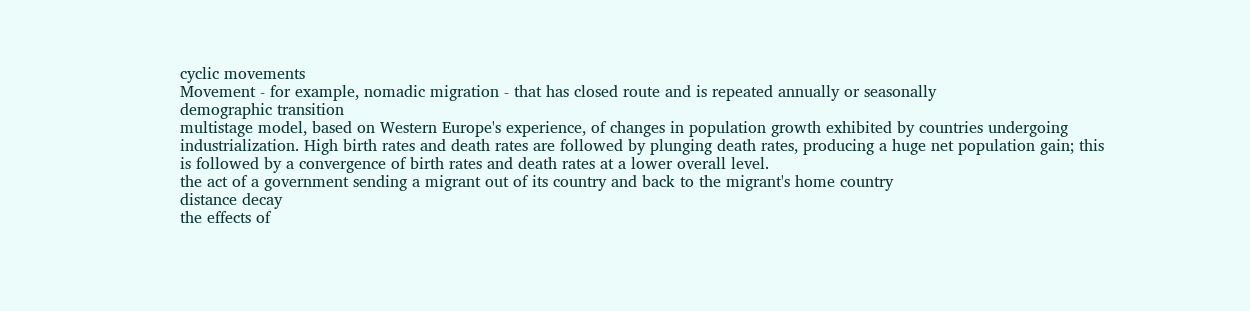cyclic movements
Movement - for example, nomadic migration - that has closed route and is repeated annually or seasonally
demographic transition
multistage model, based on Western Europe's experience, of changes in population growth exhibited by countries undergoing industrialization. High birth rates and death rates are followed by plunging death rates, producing a huge net population gain; this is followed by a convergence of birth rates and death rates at a lower overall level.
the act of a government sending a migrant out of its country and back to the migrant's home country
distance decay
the effects of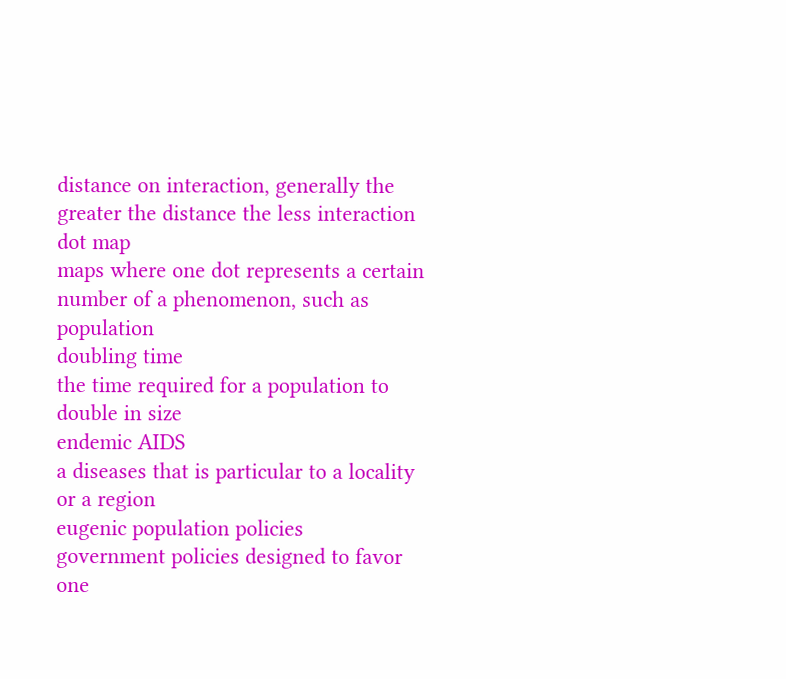distance on interaction, generally the greater the distance the less interaction
dot map
maps where one dot represents a certain number of a phenomenon, such as population
doubling time
the time required for a population to double in size
endemic AIDS
a diseases that is particular to a locality or a region
eugenic population policies
government policies designed to favor one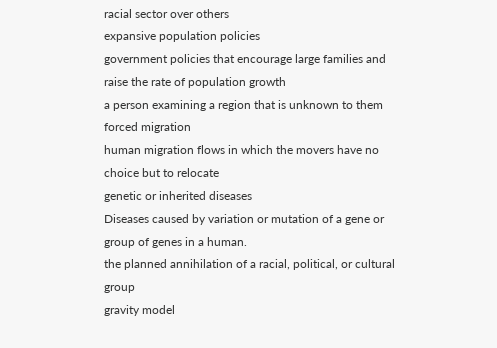racial sector over others
expansive population policies
government policies that encourage large families and raise the rate of population growth
a person examining a region that is unknown to them
forced migration
human migration flows in which the movers have no choice but to relocate
genetic or inherited diseases
Diseases caused by variation or mutation of a gene or group of genes in a human.
the planned annihilation of a racial, political, or cultural group
gravity model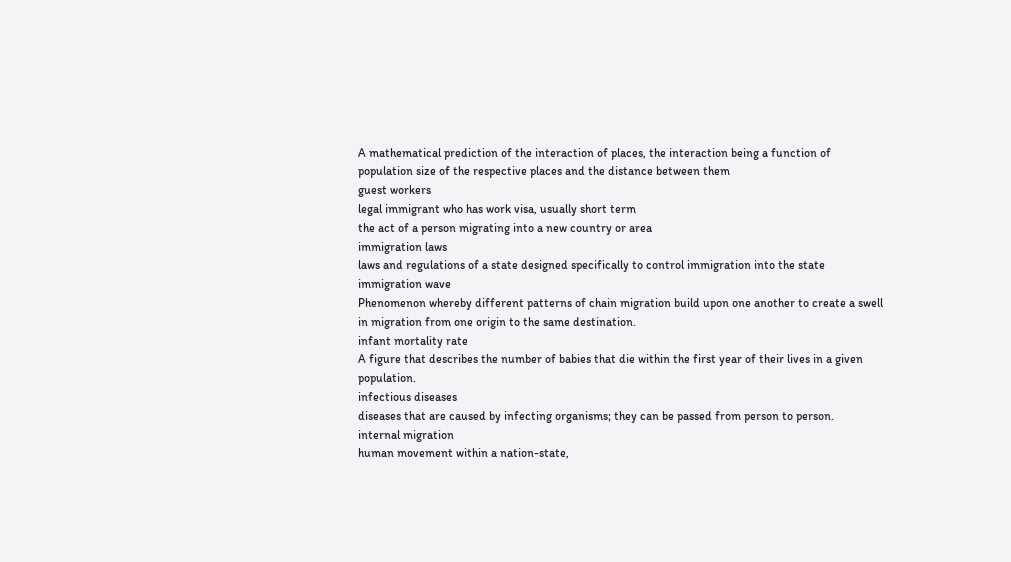A mathematical prediction of the interaction of places, the interaction being a function of population size of the respective places and the distance between them
guest workers
legal immigrant who has work visa, usually short term
the act of a person migrating into a new country or area
immigration laws
laws and regulations of a state designed specifically to control immigration into the state
immigration wave
Phenomenon whereby different patterns of chain migration build upon one another to create a swell in migration from one origin to the same destination.
infant mortality rate
A figure that describes the number of babies that die within the first year of their lives in a given population.
infectious diseases
diseases that are caused by infecting organisms; they can be passed from person to person.
internal migration
human movement within a nation-state,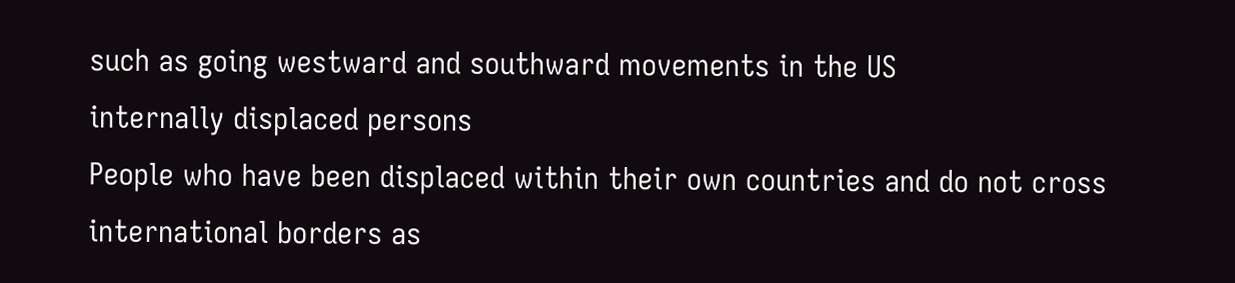such as going westward and southward movements in the US
internally displaced persons
People who have been displaced within their own countries and do not cross international borders as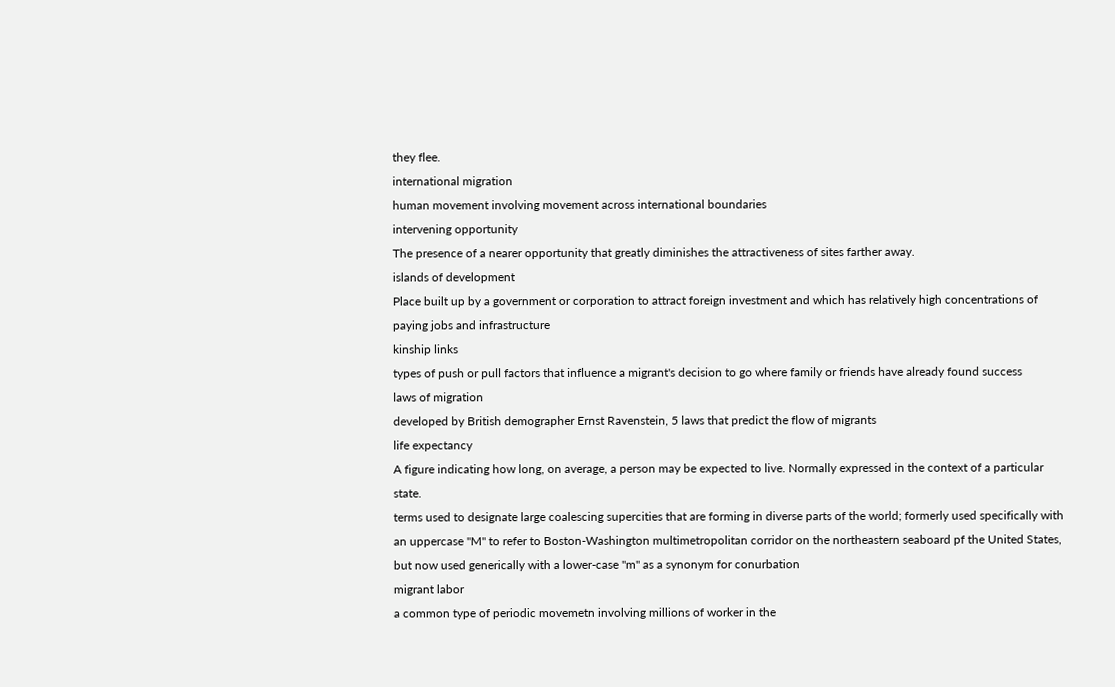they flee.
international migration
human movement involving movement across international boundaries
intervening opportunity
The presence of a nearer opportunity that greatly diminishes the attractiveness of sites farther away.
islands of development
Place built up by a government or corporation to attract foreign investment and which has relatively high concentrations of paying jobs and infrastructure
kinship links
types of push or pull factors that influence a migrant's decision to go where family or friends have already found success
laws of migration
developed by British demographer Ernst Ravenstein, 5 laws that predict the flow of migrants
life expectancy
A figure indicating how long, on average, a person may be expected to live. Normally expressed in the context of a particular state.
terms used to designate large coalescing supercities that are forming in diverse parts of the world; formerly used specifically with an uppercase "M" to refer to Boston-Washington multimetropolitan corridor on the northeastern seaboard pf the United States, but now used generically with a lower-case "m" as a synonym for conurbation
migrant labor
a common type of periodic movemetn involving millions of worker in the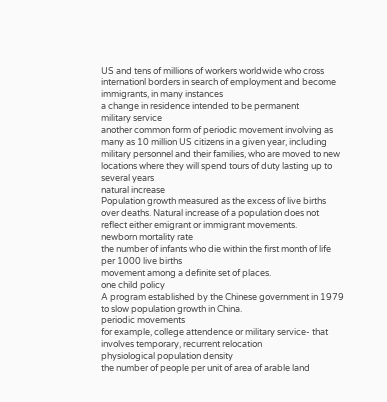US and tens of millions of workers worldwide who cross internationl borders in search of employment and become immigrants, in many instances
a change in residence intended to be permanent
military service
another common form of periodic movement involving as many as 10 million US citizens in a given year, including military personnel and their families, who are moved to new locations where they will spend tours of duty lasting up to several years
natural increase
Population growth measured as the excess of live births over deaths. Natural increase of a population does not reflect either emigrant or immigrant movements.
newborn mortality rate
the number of infants who die within the first month of life per 1000 live births
movement among a definite set of places.
one child policy
A program established by the Chinese government in 1979 to slow population growth in China.
periodic movements
for example, college attendence or military service- that involves temporary, recurrent relocation
physiological population density
the number of people per unit of area of arable land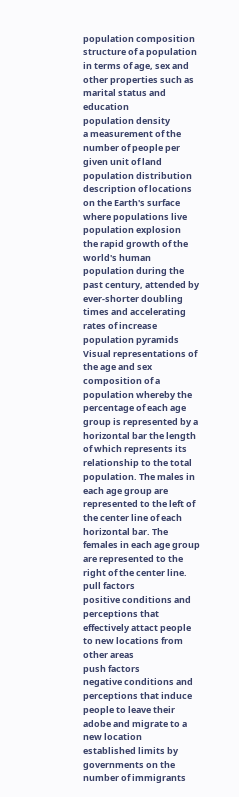population composition
structure of a population in terms of age, sex and other properties such as marital status and education
population density
a measurement of the number of people per given unit of land
population distribution
description of locations on the Earth's surface where populations live
population explosion
the rapid growth of the world's human population during the past century, attended by ever-shorter doubling times and accelerating rates of increase
population pyramids
Visual representations of the age and sex composition of a population whereby the percentage of each age group is represented by a horizontal bar the length of which represents its relationship to the total population. The males in each age group are represented to the left of the center line of each horizontal bar. The females in each age group are represented to the right of the center line.
pull factors
positive conditions and perceptions that effectively attact people to new locations from other areas
push factors
negative conditions and perceptions that induce people to leave their adobe and migrate to a new location
established limits by governments on the number of immigrants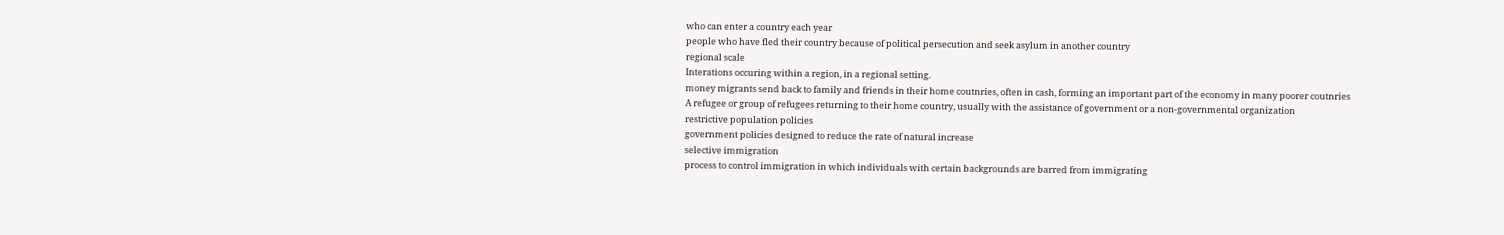who can enter a country each year
people who have fled their country because of political persecution and seek asylum in another country
regional scale
Interations occuring within a region, in a regional setting.
money migrants send back to family and friends in their home coutnries, often in cash, forming an important part of the economy in many poorer coutnries
A refugee or group of refugees returning to their home country, usually with the assistance of government or a non-governmental organization
restrictive population policies
government policies designed to reduce the rate of natural increase
selective immigration
process to control immigration in which individuals with certain backgrounds are barred from immigrating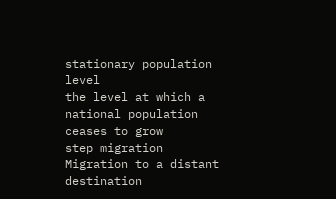stationary population level
the level at which a national population ceases to grow
step migration
Migration to a distant destination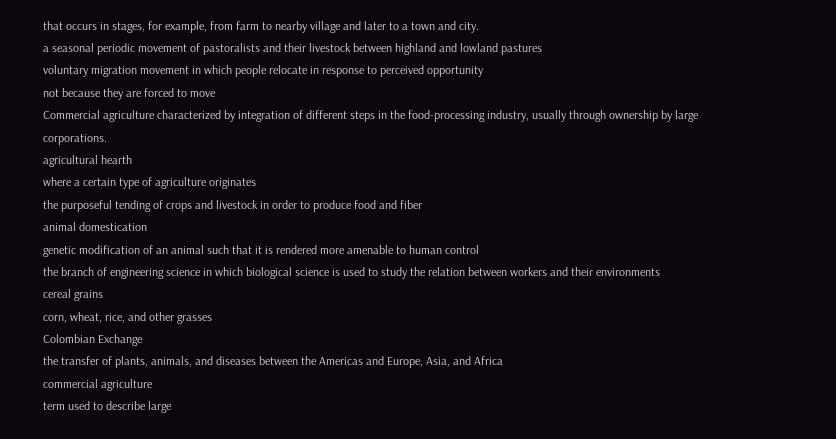that occurs in stages, for example, from farm to nearby village and later to a town and city.
a seasonal periodic movement of pastoralists and their livestock between highland and lowland pastures
voluntary migration movement in which people relocate in response to perceived opportunity
not because they are forced to move
Commercial agriculture characterized by integration of different steps in the food-processing industry, usually through ownership by large corporations.
agricultural hearth
where a certain type of agriculture originates
the purposeful tending of crops and livestock in order to produce food and fiber
animal domestication
genetic modification of an animal such that it is rendered more amenable to human control
the branch of engineering science in which biological science is used to study the relation between workers and their environments
cereal grains
corn, wheat, rice, and other grasses
Colombian Exchange
the transfer of plants, animals, and diseases between the Americas and Europe, Asia, and Africa
commercial agriculture
term used to describe large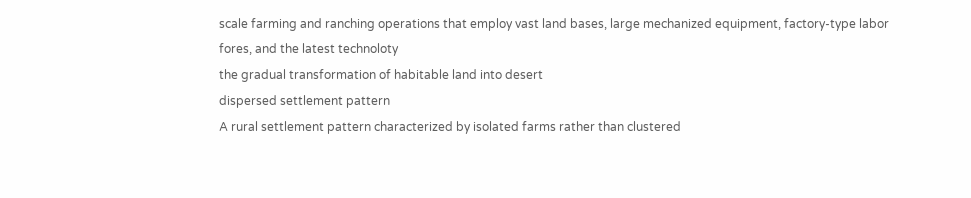scale farming and ranching operations that employ vast land bases, large mechanized equipment, factory-type labor fores, and the latest technoloty
the gradual transformation of habitable land into desert
dispersed settlement pattern
A rural settlement pattern characterized by isolated farms rather than clustered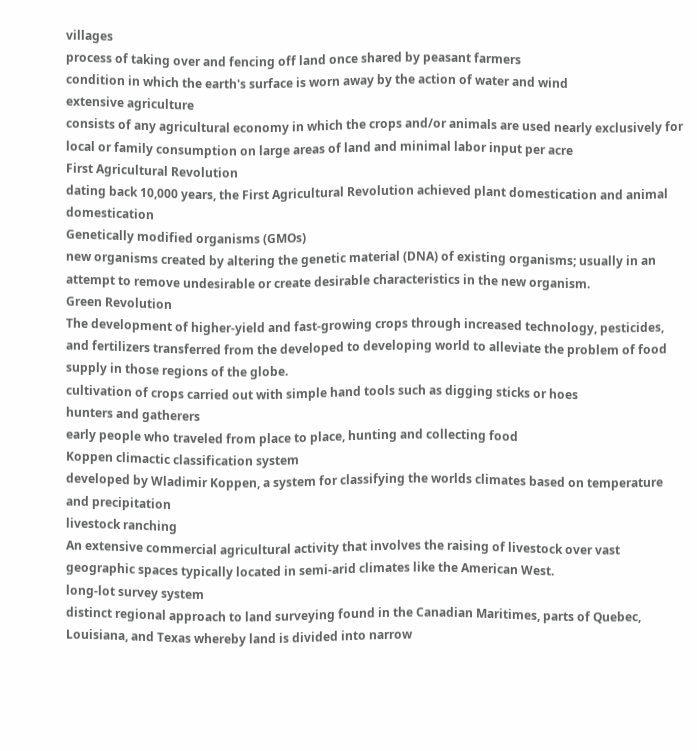villages
process of taking over and fencing off land once shared by peasant farmers
condition in which the earth's surface is worn away by the action of water and wind
extensive agriculture
consists of any agricultural economy in which the crops and/or animals are used nearly exclusively for local or family consumption on large areas of land and minimal labor input per acre
First Agricultural Revolution
dating back 10,000 years, the First Agricultural Revolution achieved plant domestication and animal domestication
Genetically modified organisms (GMOs)
new organisms created by altering the genetic material (DNA) of existing organisms; usually in an attempt to remove undesirable or create desirable characteristics in the new organism.
Green Revolution
The development of higher-yield and fast-growing crops through increased technology, pesticides, and fertilizers transferred from the developed to developing world to alleviate the problem of food supply in those regions of the globe.
cultivation of crops carried out with simple hand tools such as digging sticks or hoes
hunters and gatherers
early people who traveled from place to place, hunting and collecting food
Koppen climactic classification system
developed by Wladimir Koppen, a system for classifying the worlds climates based on temperature and precipitation
livestock ranching
An extensive commercial agricultural activity that involves the raising of livestock over vast geographic spaces typically located in semi-arid climates like the American West.
long-lot survey system
distinct regional approach to land surveying found in the Canadian Maritimes, parts of Quebec, Louisiana, and Texas whereby land is divided into narrow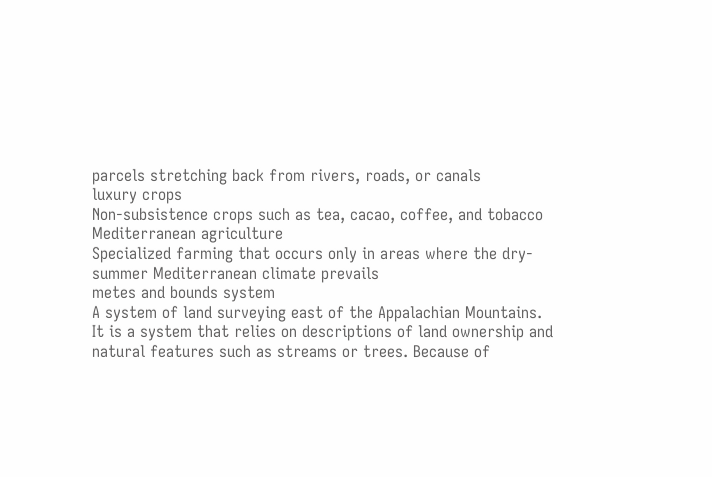parcels stretching back from rivers, roads, or canals
luxury crops
Non-subsistence crops such as tea, cacao, coffee, and tobacco
Mediterranean agriculture
Specialized farming that occurs only in areas where the dry-summer Mediterranean climate prevails
metes and bounds system
A system of land surveying east of the Appalachian Mountains. It is a system that relies on descriptions of land ownership and natural features such as streams or trees. Because of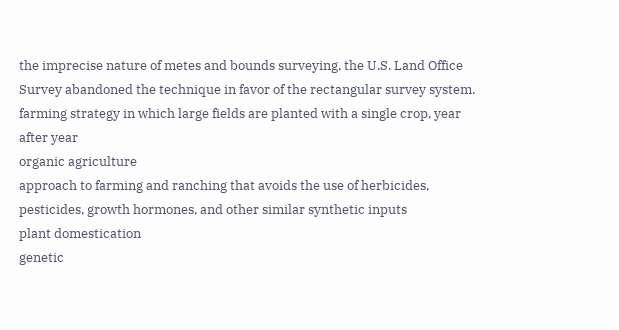the imprecise nature of metes and bounds surveying, the U.S. Land Office Survey abandoned the technique in favor of the rectangular survey system.
farming strategy in which large fields are planted with a single crop, year after year
organic agriculture
approach to farming and ranching that avoids the use of herbicides, pesticides, growth hormones, and other similar synthetic inputs
plant domestication
genetic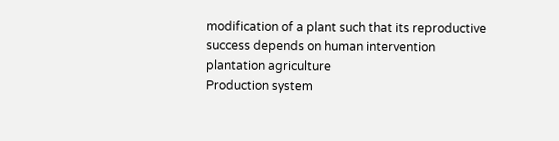modification of a plant such that its reproductive success depends on human intervention
plantation agriculture
Production system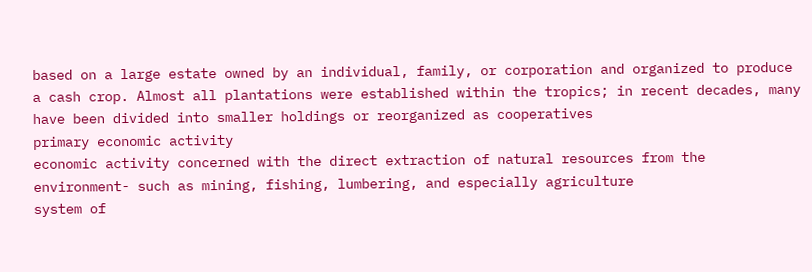based on a large estate owned by an individual, family, or corporation and organized to produce a cash crop. Almost all plantations were established within the tropics; in recent decades, many have been divided into smaller holdings or reorganized as cooperatives
primary economic activity
economic activity concerned with the direct extraction of natural resources from the environment- such as mining, fishing, lumbering, and especially agriculture
system of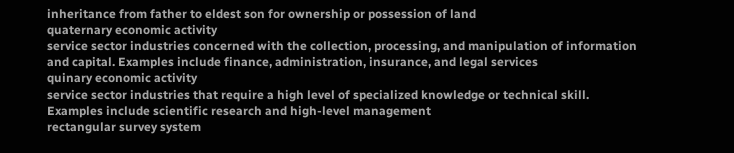inheritance from father to eldest son for ownership or possession of land
quaternary economic activity
service sector industries concerned with the collection, processing, and manipulation of information and capital. Examples include finance, administration, insurance, and legal services
quinary economic activity
service sector industries that require a high level of specialized knowledge or technical skill. Examples include scientific research and high-level management
rectangular survey system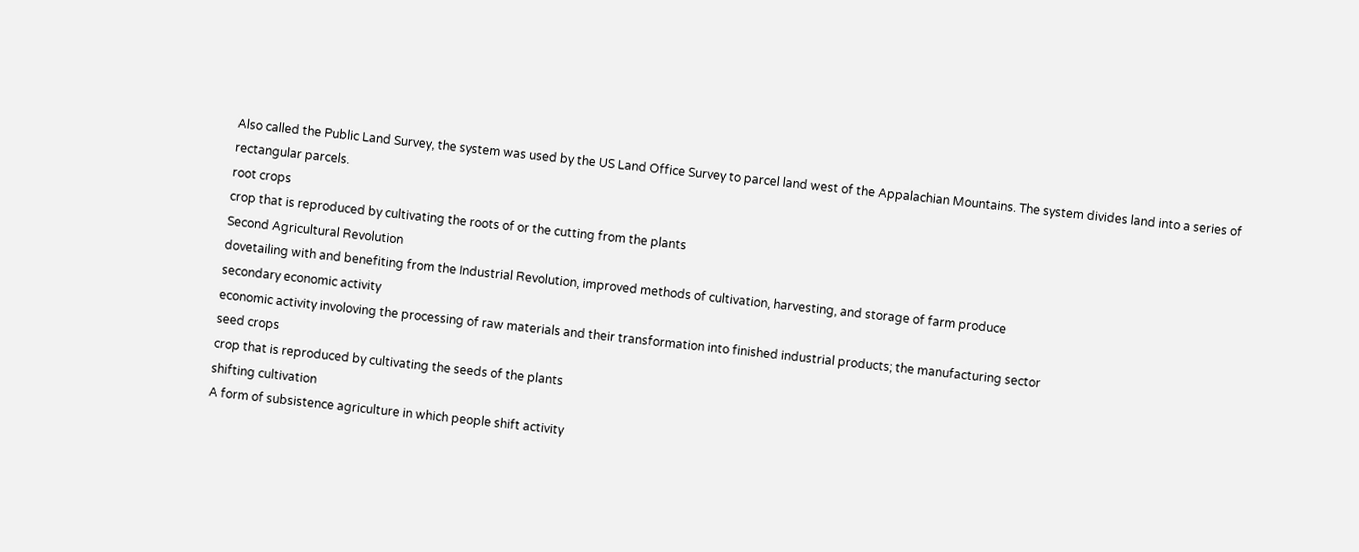Also called the Public Land Survey, the system was used by the US Land Office Survey to parcel land west of the Appalachian Mountains. The system divides land into a series of rectangular parcels.
root crops
crop that is reproduced by cultivating the roots of or the cutting from the plants
Second Agricultural Revolution
dovetailing with and benefiting from the Industrial Revolution, improved methods of cultivation, harvesting, and storage of farm produce
secondary economic activity
economic activity involoving the processing of raw materials and their transformation into finished industrial products; the manufacturing sector
seed crops
crop that is reproduced by cultivating the seeds of the plants
shifting cultivation
A form of subsistence agriculture in which people shift activity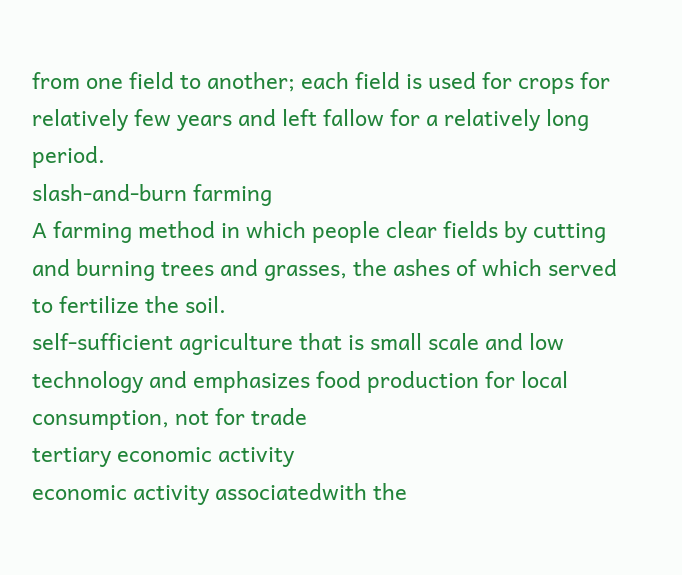from one field to another; each field is used for crops for relatively few years and left fallow for a relatively long period.
slash-and-burn farming
A farming method in which people clear fields by cutting and burning trees and grasses, the ashes of which served to fertilize the soil.
self-sufficient agriculture that is small scale and low technology and emphasizes food production for local consumption, not for trade
tertiary economic activity
economic activity associatedwith the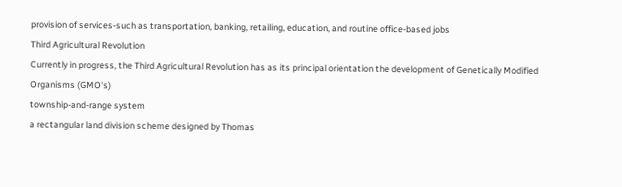provision of services-such as transportation, banking, retailing, education, and routine office-based jobs
Third Agricultural Revolution
Currently in progress, the Third Agricultural Revolution has as its principal orientation the development of Genetically Modified Organisms (GMO's)
township-and-range system
a rectangular land division scheme designed by Thomas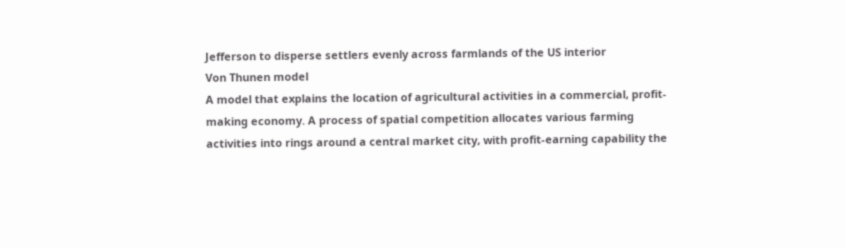Jefferson to disperse settlers evenly across farmlands of the US interior
Von Thunen model
A model that explains the location of agricultural activities in a commercial, profit-making economy. A process of spatial competition allocates various farming activities into rings around a central market city, with profit-earning capability the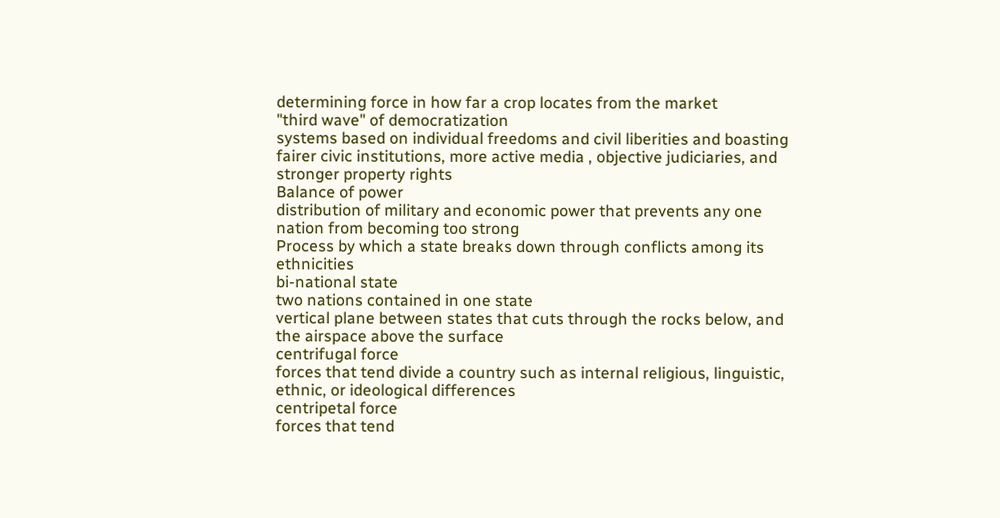determining force in how far a crop locates from the market
"third wave" of democratization
systems based on individual freedoms and civil liberities and boasting fairer civic institutions, more active media , objective judiciaries, and stronger property rights
Balance of power
distribution of military and economic power that prevents any one nation from becoming too strong
Process by which a state breaks down through conflicts among its ethnicities
bi-national state
two nations contained in one state
vertical plane between states that cuts through the rocks below, and the airspace above the surface
centrifugal force
forces that tend divide a country such as internal religious, linguistic, ethnic, or ideological differences
centripetal force
forces that tend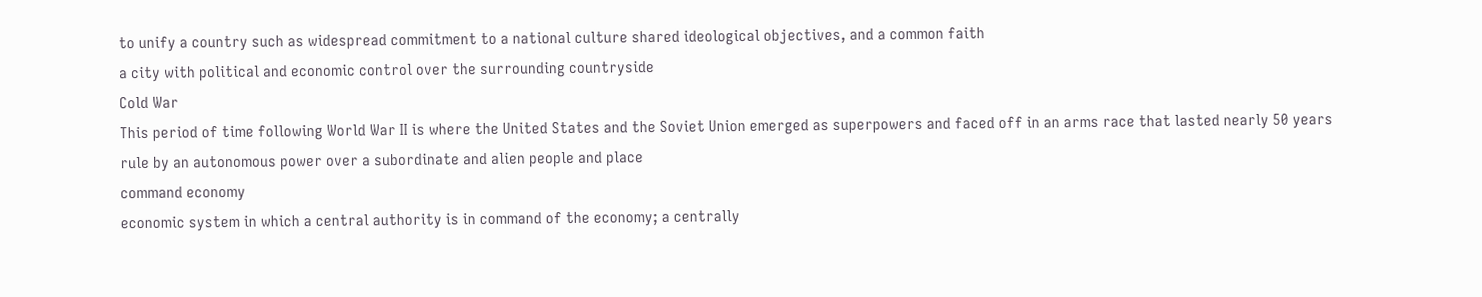to unify a country such as widespread commitment to a national culture shared ideological objectives, and a common faith
a city with political and economic control over the surrounding countryside
Cold War
This period of time following World War II is where the United States and the Soviet Union emerged as superpowers and faced off in an arms race that lasted nearly 50 years
rule by an autonomous power over a subordinate and alien people and place
command economy
economic system in which a central authority is in command of the economy; a centrally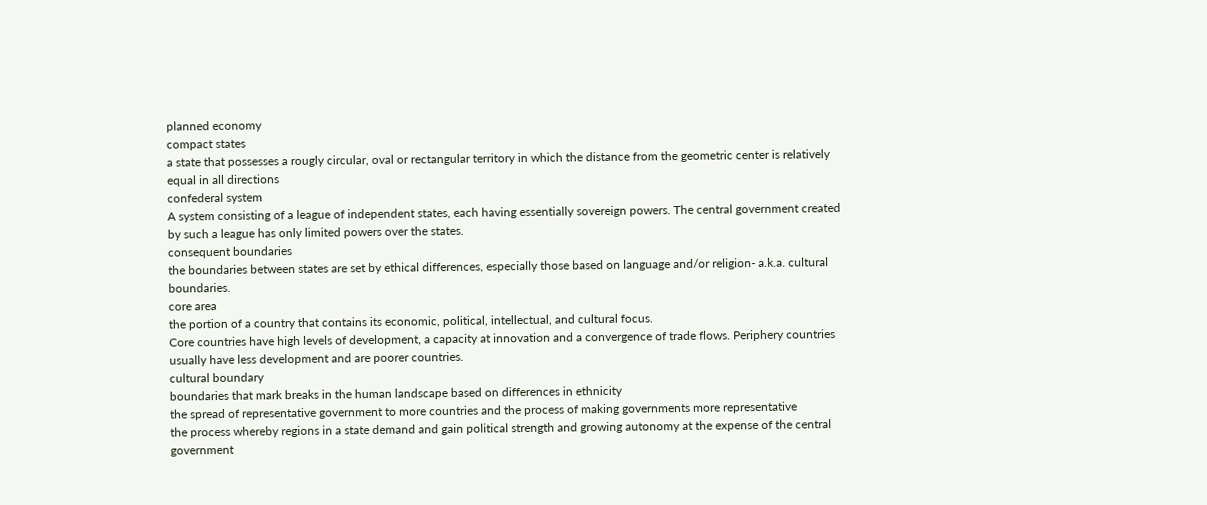planned economy
compact states
a state that possesses a rougly circular, oval or rectangular territory in which the distance from the geometric center is relatively equal in all directions
confederal system
A system consisting of a league of independent states, each having essentially sovereign powers. The central government created by such a league has only limited powers over the states.
consequent boundaries
the boundaries between states are set by ethical differences, especially those based on language and/or religion- a.k.a. cultural boundaries.
core area
the portion of a country that contains its economic, political, intellectual, and cultural focus.
Core countries have high levels of development, a capacity at innovation and a convergence of trade flows. Periphery countries usually have less development and are poorer countries.
cultural boundary
boundaries that mark breaks in the human landscape based on differences in ethnicity
the spread of representative government to more countries and the process of making governments more representative
the process whereby regions in a state demand and gain political strength and growing autonomy at the expense of the central government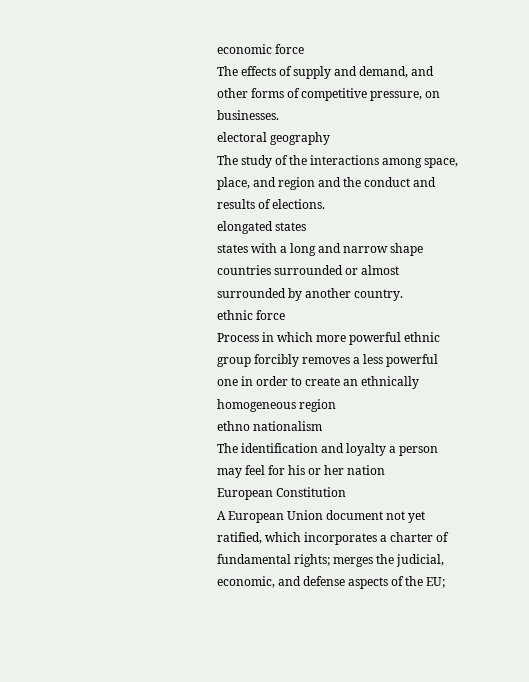economic force
The effects of supply and demand, and other forms of competitive pressure, on businesses.
electoral geography
The study of the interactions among space, place, and region and the conduct and results of elections.
elongated states
states with a long and narrow shape
countries surrounded or almost surrounded by another country.
ethnic force
Process in which more powerful ethnic group forcibly removes a less powerful one in order to create an ethnically homogeneous region
ethno nationalism
The identification and loyalty a person may feel for his or her nation
European Constitution
A European Union document not yet ratified, which incorporates a charter of fundamental rights; merges the judicial, economic, and defense aspects of the EU;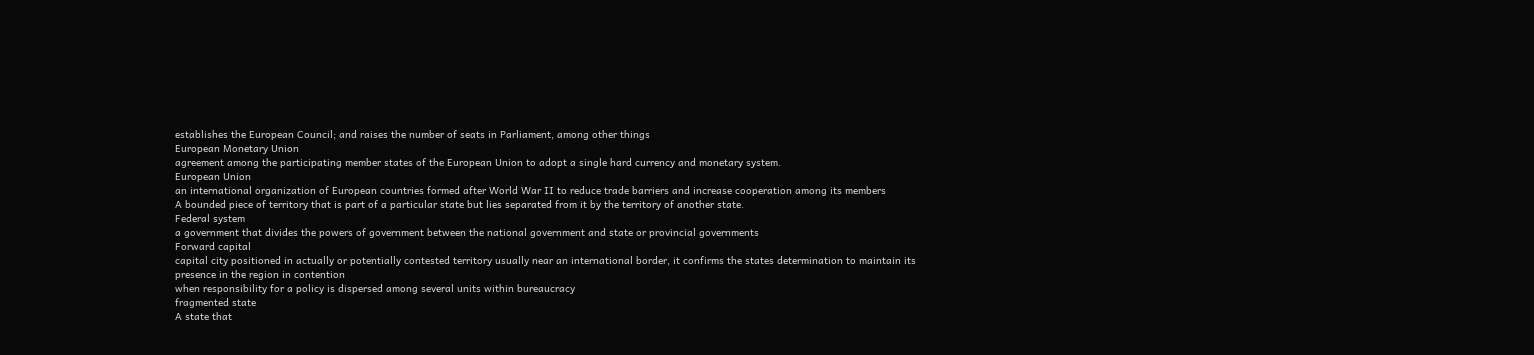establishes the European Council; and raises the number of seats in Parliament, among other things
European Monetary Union
agreement among the participating member states of the European Union to adopt a single hard currency and monetary system.
European Union
an international organization of European countries formed after World War II to reduce trade barriers and increase cooperation among its members
A bounded piece of territory that is part of a particular state but lies separated from it by the territory of another state.
Federal system
a government that divides the powers of government between the national government and state or provincial governments
Forward capital
capital city positioned in actually or potentially contested territory usually near an international border, it confirms the states determination to maintain its presence in the region in contention
when responsibility for a policy is dispersed among several units within bureaucracy
fragmented state
A state that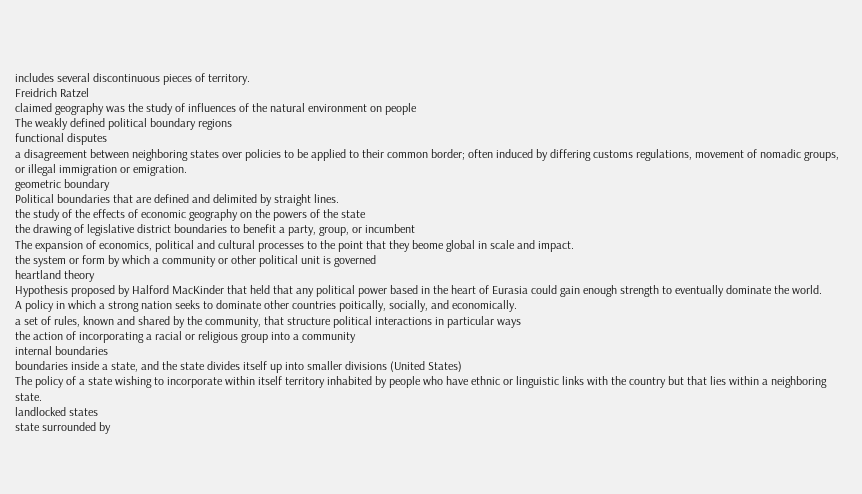includes several discontinuous pieces of territory.
Freidrich Ratzel
claimed geography was the study of influences of the natural environment on people
The weakly defined political boundary regions
functional disputes
a disagreement between neighboring states over policies to be applied to their common border; often induced by differing customs regulations, movement of nomadic groups, or illegal immigration or emigration.
geometric boundary
Political boundaries that are defined and delimited by straight lines.
the study of the effects of economic geography on the powers of the state
the drawing of legislative district boundaries to benefit a party, group, or incumbent
The expansion of economics, political and cultural processes to the point that they beome global in scale and impact.
the system or form by which a community or other political unit is governed
heartland theory
Hypothesis proposed by Halford MacKinder that held that any political power based in the heart of Eurasia could gain enough strength to eventually dominate the world.
A policy in which a strong nation seeks to dominate other countries poitically, socially, and economically.
a set of rules, known and shared by the community, that structure political interactions in particular ways
the action of incorporating a racial or religious group into a community
internal boundaries
boundaries inside a state, and the state divides itself up into smaller divisions (United States)
The policy of a state wishing to incorporate within itself territory inhabited by people who have ethnic or linguistic links with the country but that lies within a neighboring state.
landlocked states
state surrounded by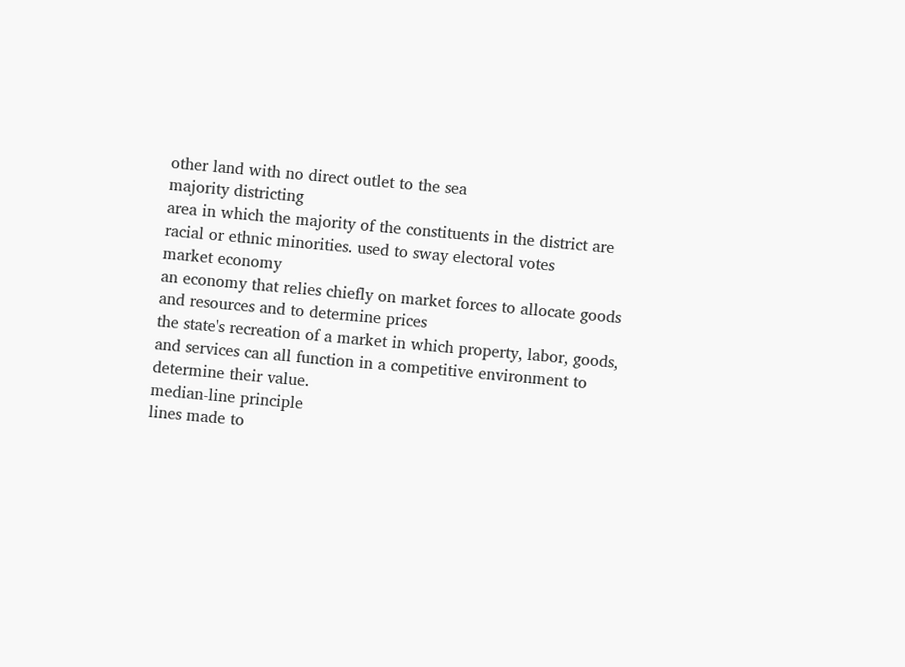other land with no direct outlet to the sea
majority districting
area in which the majority of the constituents in the district are racial or ethnic minorities. used to sway electoral votes
market economy
an economy that relies chiefly on market forces to allocate goods and resources and to determine prices
the state's recreation of a market in which property, labor, goods, and services can all function in a competitive environment to determine their value.
median-line principle
lines made to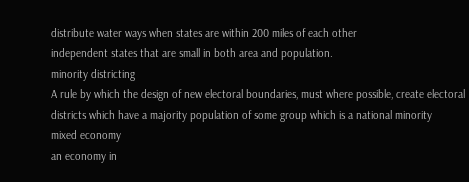distribute water ways when states are within 200 miles of each other
independent states that are small in both area and population.
minority districting
A rule by which the design of new electoral boundaries, must where possible, create electoral districts which have a majority population of some group which is a national minority
mixed economy
an economy in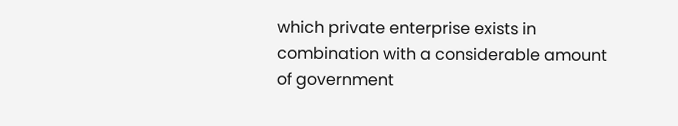which private enterprise exists in combination with a considerable amount of government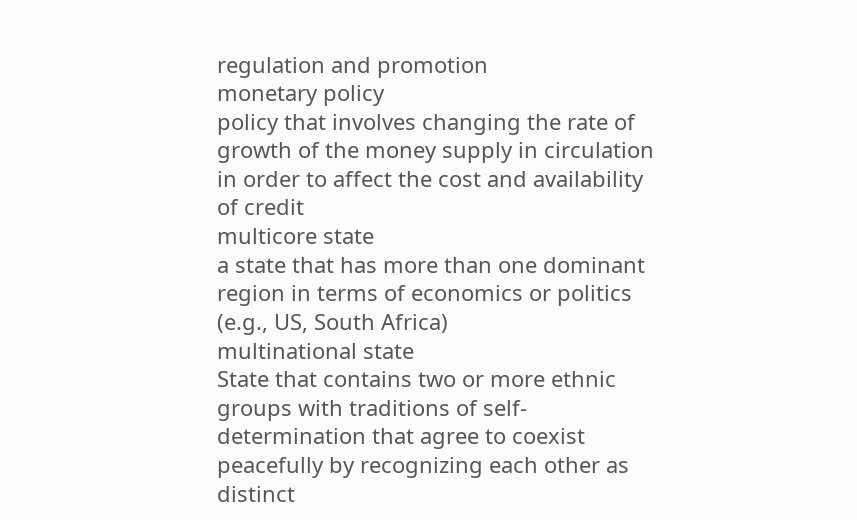regulation and promotion
monetary policy
policy that involves changing the rate of growth of the money supply in circulation in order to affect the cost and availability of credit
multicore state
a state that has more than one dominant region in terms of economics or politics (e.g., US, South Africa)
multinational state
State that contains two or more ethnic groups with traditions of self-determination that agree to coexist peacefully by recognizing each other as distinct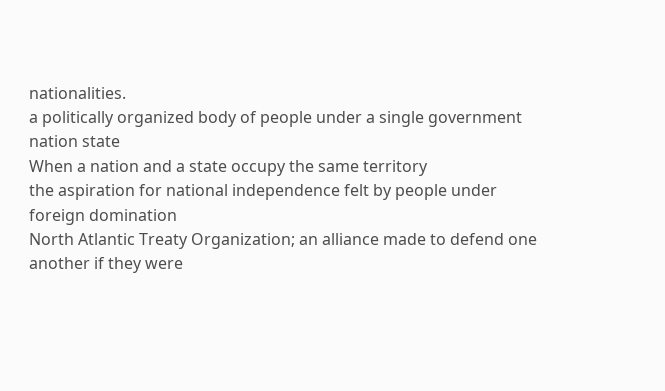nationalities.
a politically organized body of people under a single government
nation state
When a nation and a state occupy the same territory
the aspiration for national independence felt by people under foreign domination
North Atlantic Treaty Organization; an alliance made to defend one another if they were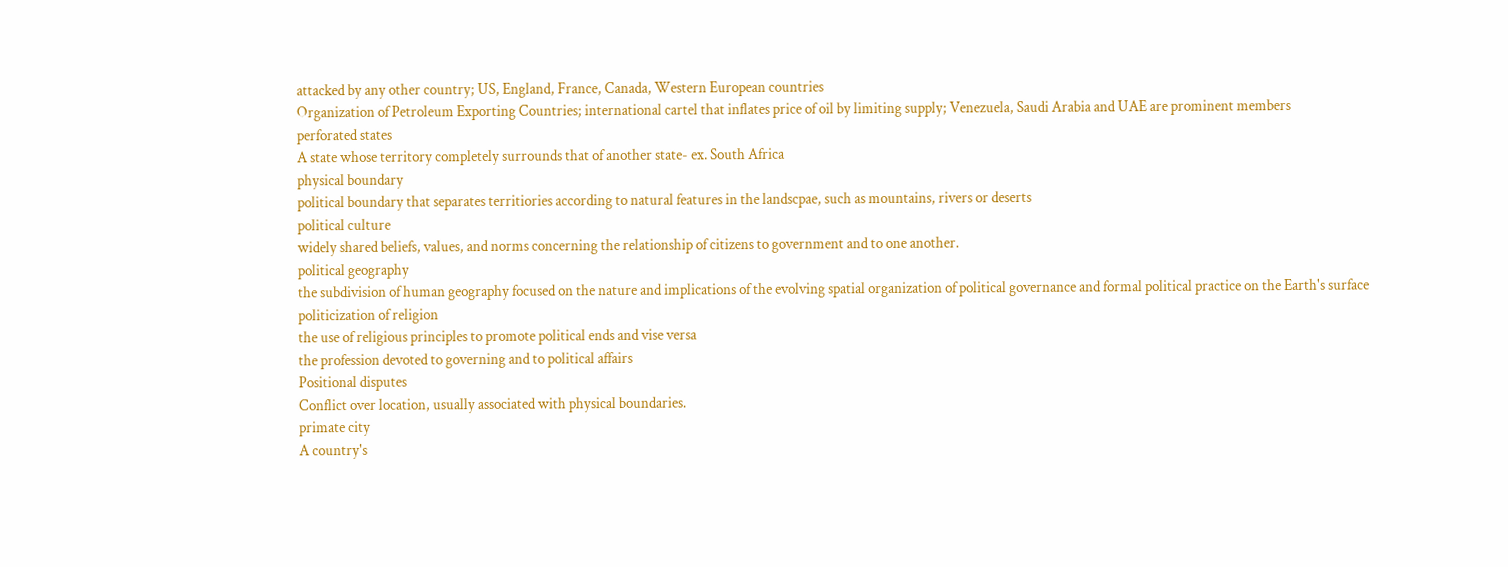attacked by any other country; US, England, France, Canada, Western European countries
Organization of Petroleum Exporting Countries; international cartel that inflates price of oil by limiting supply; Venezuela, Saudi Arabia and UAE are prominent members
perforated states
A state whose territory completely surrounds that of another state- ex. South Africa
physical boundary
political boundary that separates territiories according to natural features in the landscpae, such as mountains, rivers or deserts
political culture
widely shared beliefs, values, and norms concerning the relationship of citizens to government and to one another.
political geography
the subdivision of human geography focused on the nature and implications of the evolving spatial organization of political governance and formal political practice on the Earth's surface
politicization of religion
the use of religious principles to promote political ends and vise versa
the profession devoted to governing and to political affairs
Positional disputes
Conflict over location, usually associated with physical boundaries.
primate city
A country's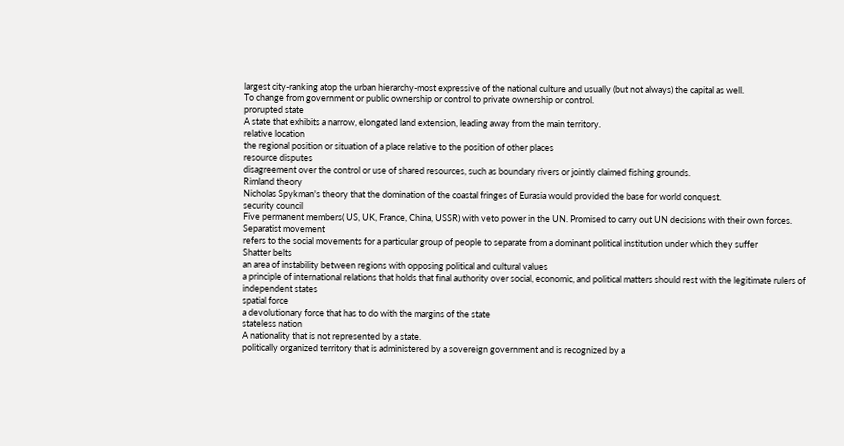largest city-ranking atop the urban hierarchy-most expressive of the national culture and usually (but not always) the capital as well.
To change from government or public ownership or control to private ownership or control.
prorupted state
A state that exhibits a narrow, elongated land extension, leading away from the main territory.
relative location
the regional position or situation of a place relative to the position of other places
resource disputes
disagreement over the control or use of shared resources, such as boundary rivers or jointly claimed fishing grounds.
Rimland theory
Nicholas Spykman's theory that the domination of the coastal fringes of Eurasia would provided the base for world conquest.
security council
Five permanent members( US, UK, France, China, USSR) with veto power in the UN. Promised to carry out UN decisions with their own forces.
Separatist movement
refers to the social movements for a particular group of people to separate from a dominant political institution under which they suffer
Shatter belts
an area of instability between regions with opposing political and cultural values
a principle of international relations that holds that final authority over social, economic, and political matters should rest with the legitimate rulers of independent states
spatial force
a devolutionary force that has to do with the margins of the state
stateless nation
A nationality that is not represented by a state.
politically organized territory that is administered by a sovereign government and is recognized by a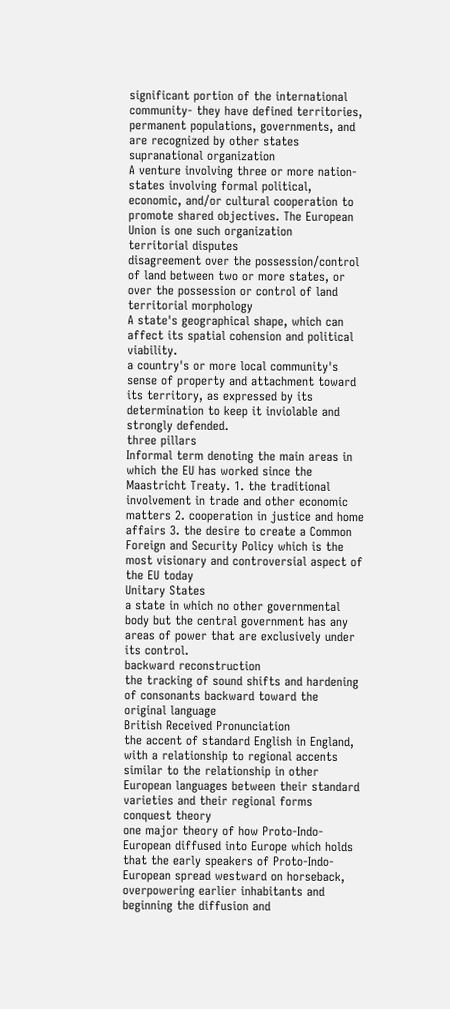significant portion of the international community- they have defined territories, permanent populations, governments, and are recognized by other states
supranational organization
A venture involving three or more nation-states involving formal political, economic, and/or cultural cooperation to promote shared objectives. The European Union is one such organization
territorial disputes
disagreement over the possession/control of land between two or more states, or over the possession or control of land
territorial morphology
A state's geographical shape, which can affect its spatial cohension and political viability.
a country's or more local community's sense of property and attachment toward its territory, as expressed by its determination to keep it inviolable and strongly defended.
three pillars
Informal term denoting the main areas in which the EU has worked since the Maastricht Treaty. 1. the traditional involvement in trade and other economic matters 2. cooperation in justice and home affairs 3. the desire to create a Common Foreign and Security Policy which is the most visionary and controversial aspect of the EU today
Unitary States
a state in which no other governmental body but the central government has any areas of power that are exclusively under its control.
backward reconstruction
the tracking of sound shifts and hardening of consonants backward toward the original language
British Received Pronunciation
the accent of standard English in England, with a relationship to regional accents similar to the relationship in other European languages between their standard varieties and their regional forms
conquest theory
one major theory of how Proto-Indo-European diffused into Europe which holds that the early speakers of Proto-Indo-European spread westward on horseback, overpowering earlier inhabitants and beginning the diffusion and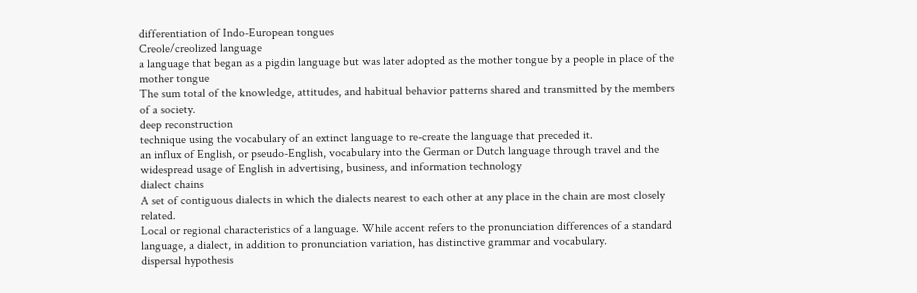differentiation of Indo-European tongues
Creole/creolized language
a language that began as a pigdin language but was later adopted as the mother tongue by a people in place of the mother tongue
The sum total of the knowledge, attitudes, and habitual behavior patterns shared and transmitted by the members of a society.
deep reconstruction
technique using the vocabulary of an extinct language to re-create the language that preceded it.
an influx of English, or pseudo-English, vocabulary into the German or Dutch language through travel and the widespread usage of English in advertising, business, and information technology
dialect chains
A set of contiguous dialects in which the dialects nearest to each other at any place in the chain are most closely related.
Local or regional characteristics of a language. While accent refers to the pronunciation differences of a standard language, a dialect, in addition to pronunciation variation, has distinctive grammar and vocabulary.
dispersal hypothesis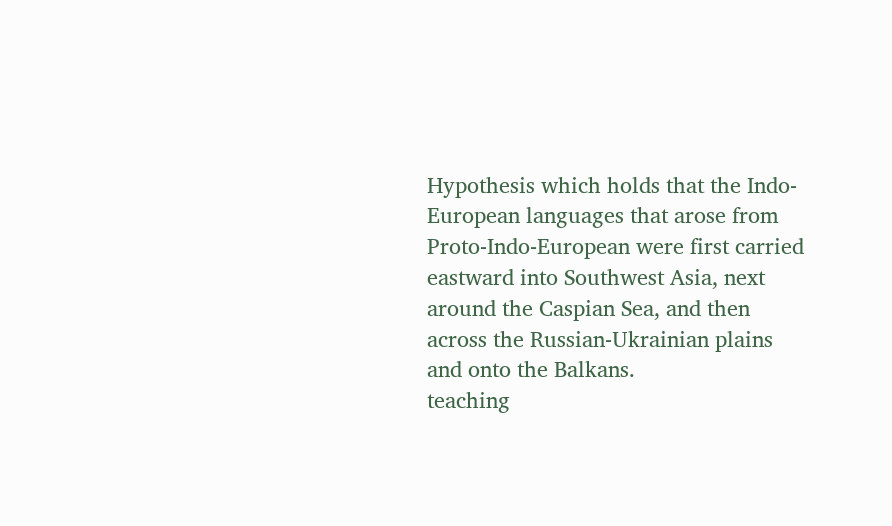Hypothesis which holds that the Indo-European languages that arose from Proto-Indo-European were first carried eastward into Southwest Asia, next around the Caspian Sea, and then across the Russian-Ukrainian plains and onto the Balkans.
teaching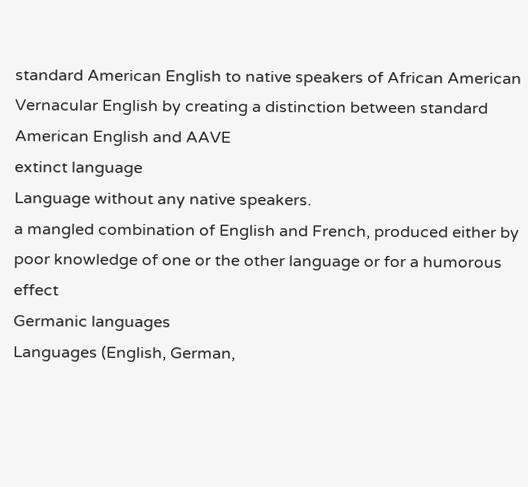standard American English to native speakers of African American Vernacular English by creating a distinction between standard American English and AAVE
extinct language
Language without any native speakers.
a mangled combination of English and French, produced either by poor knowledge of one or the other language or for a humorous effect
Germanic languages
Languages (English, German,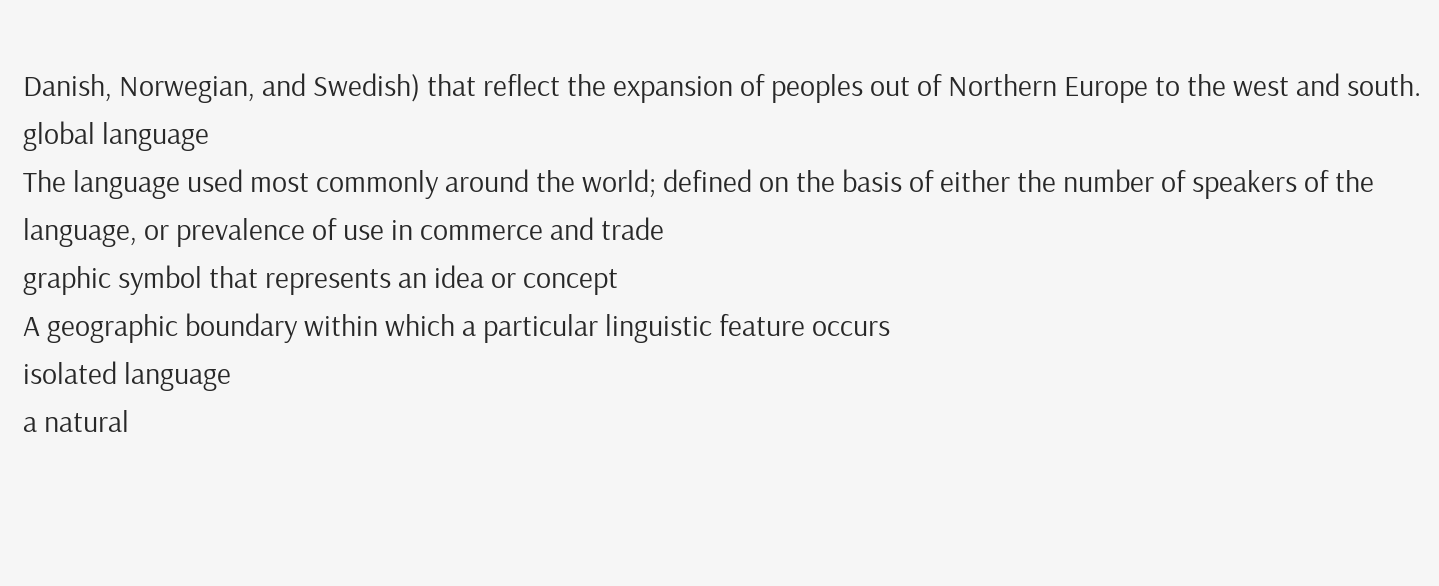Danish, Norwegian, and Swedish) that reflect the expansion of peoples out of Northern Europe to the west and south.
global language
The language used most commonly around the world; defined on the basis of either the number of speakers of the language, or prevalence of use in commerce and trade
graphic symbol that represents an idea or concept
A geographic boundary within which a particular linguistic feature occurs
isolated language
a natural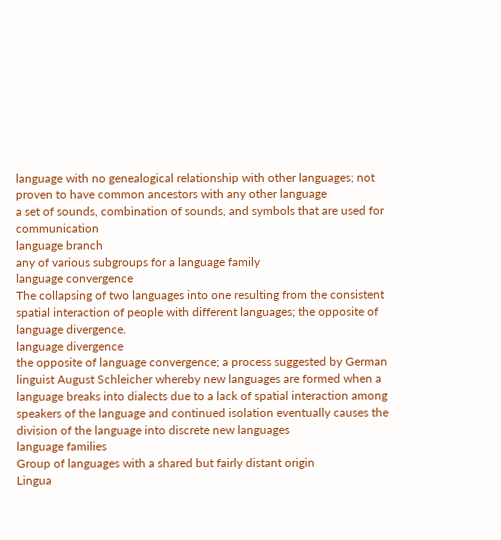language with no genealogical relationship with other languages; not proven to have common ancestors with any other language
a set of sounds, combination of sounds, and symbols that are used for communication
language branch
any of various subgroups for a language family
language convergence
The collapsing of two languages into one resulting from the consistent spatial interaction of people with different languages; the opposite of language divergence.
language divergence
the opposite of language convergence; a process suggested by German linguist August Schleicher whereby new languages are formed when a language breaks into dialects due to a lack of spatial interaction among speakers of the language and continued isolation eventually causes the division of the language into discrete new languages
language families
Group of languages with a shared but fairly distant origin
Lingua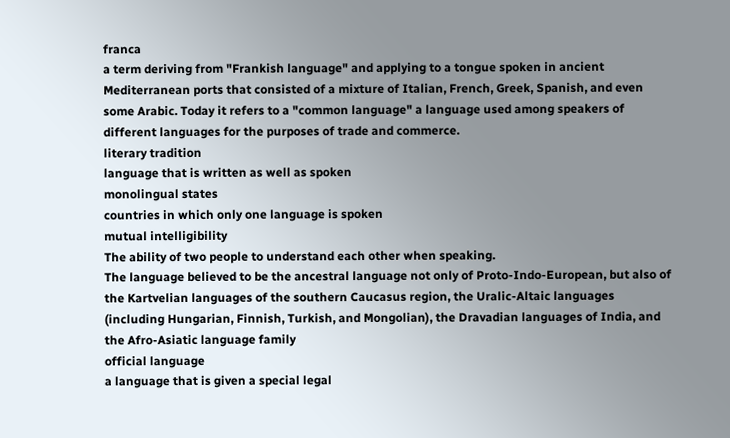franca
a term deriving from "Frankish language" and applying to a tongue spoken in ancient Mediterranean ports that consisted of a mixture of Italian, French, Greek, Spanish, and even some Arabic. Today it refers to a "common language" a language used among speakers of different languages for the purposes of trade and commerce.
literary tradition
language that is written as well as spoken
monolingual states
countries in which only one language is spoken
mutual intelligibility
The ability of two people to understand each other when speaking.
The language believed to be the ancestral language not only of Proto-Indo-European, but also of the Kartvelian languages of the southern Caucasus region, the Uralic-Altaic languages (including Hungarian, Finnish, Turkish, and Mongolian), the Dravadian languages of India, and the Afro-Asiatic language family
official language
a language that is given a special legal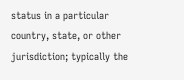status in a particular country, state, or other jurisdiction; typically the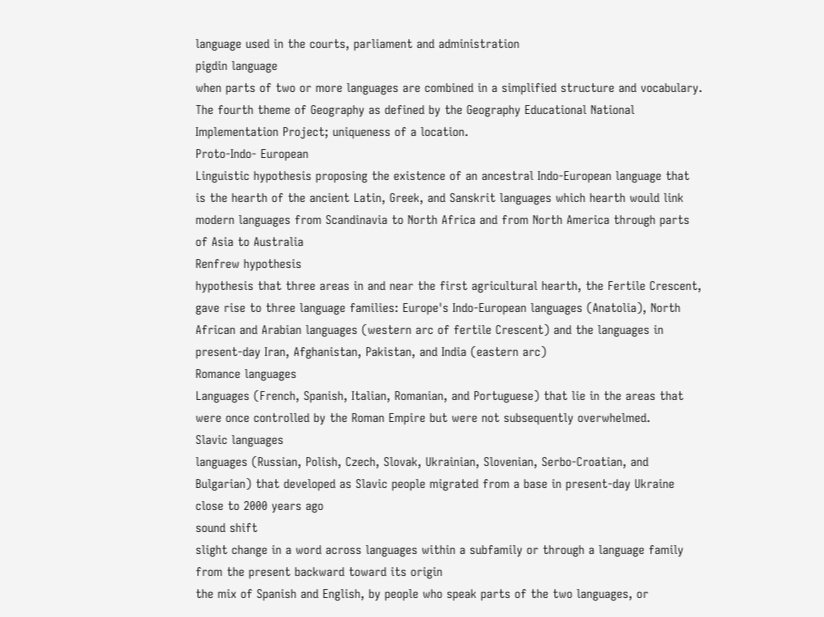language used in the courts, parliament and administration
pigdin language
when parts of two or more languages are combined in a simplified structure and vocabulary.
The fourth theme of Geography as defined by the Geography Educational National Implementation Project; uniqueness of a location.
Proto-Indo- European
Linguistic hypothesis proposing the existence of an ancestral Indo-European language that is the hearth of the ancient Latin, Greek, and Sanskrit languages which hearth would link modern languages from Scandinavia to North Africa and from North America through parts of Asia to Australia
Renfrew hypothesis
hypothesis that three areas in and near the first agricultural hearth, the Fertile Crescent, gave rise to three language families: Europe's Indo-European languages (Anatolia), North African and Arabian languages (western arc of fertile Crescent) and the languages in present-day Iran, Afghanistan, Pakistan, and India (eastern arc)
Romance languages
Languages (French, Spanish, Italian, Romanian, and Portuguese) that lie in the areas that were once controlled by the Roman Empire but were not subsequently overwhelmed.
Slavic languages
languages (Russian, Polish, Czech, Slovak, Ukrainian, Slovenian, Serbo-Croatian, and Bulgarian) that developed as Slavic people migrated from a base in present-day Ukraine close to 2000 years ago
sound shift
slight change in a word across languages within a subfamily or through a language family from the present backward toward its origin
the mix of Spanish and English, by people who speak parts of the two languages, or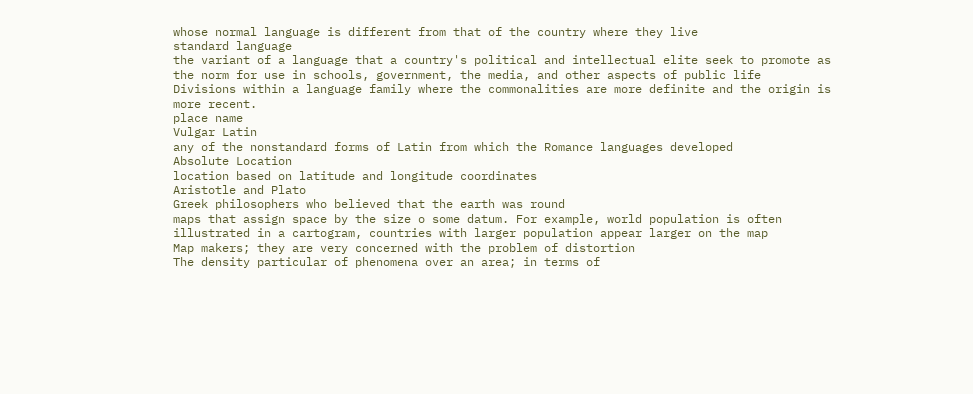whose normal language is different from that of the country where they live
standard language
the variant of a language that a country's political and intellectual elite seek to promote as the norm for use in schools, government, the media, and other aspects of public life
Divisions within a language family where the commonalities are more definite and the origin is more recent.
place name
Vulgar Latin
any of the nonstandard forms of Latin from which the Romance languages developed
Absolute Location
location based on latitude and longitude coordinates
Aristotle and Plato
Greek philosophers who believed that the earth was round
maps that assign space by the size o some datum. For example, world population is often illustrated in a cartogram, countries with larger population appear larger on the map
Map makers; they are very concerned with the problem of distortion
The density particular of phenomena over an area; in terms of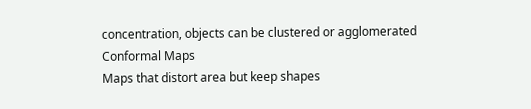concentration, objects can be clustered or agglomerated
Conformal Maps
Maps that distort area but keep shapes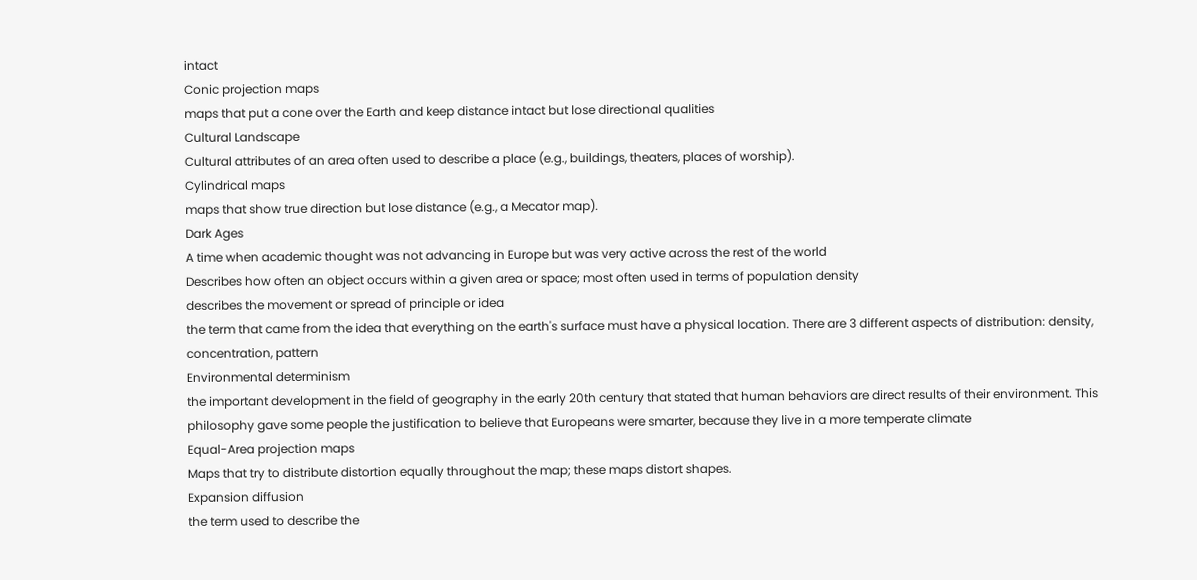intact
Conic projection maps
maps that put a cone over the Earth and keep distance intact but lose directional qualities
Cultural Landscape
Cultural attributes of an area often used to describe a place (e.g., buildings, theaters, places of worship).
Cylindrical maps
maps that show true direction but lose distance (e.g., a Mecator map).
Dark Ages
A time when academic thought was not advancing in Europe but was very active across the rest of the world
Describes how often an object occurs within a given area or space; most often used in terms of population density
describes the movement or spread of principle or idea
the term that came from the idea that everything on the earth's surface must have a physical location. There are 3 different aspects of distribution: density, concentration, pattern
Environmental determinism
the important development in the field of geography in the early 20th century that stated that human behaviors are direct results of their environment. This philosophy gave some people the justification to believe that Europeans were smarter, because they live in a more temperate climate
Equal-Area projection maps
Maps that try to distribute distortion equally throughout the map; these maps distort shapes.
Expansion diffusion
the term used to describe the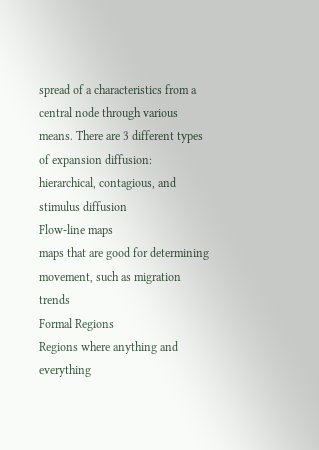spread of a characteristics from a central node through various means. There are 3 different types of expansion diffusion: hierarchical, contagious, and stimulus diffusion
Flow-line maps
maps that are good for determining movement, such as migration trends
Formal Regions
Regions where anything and everything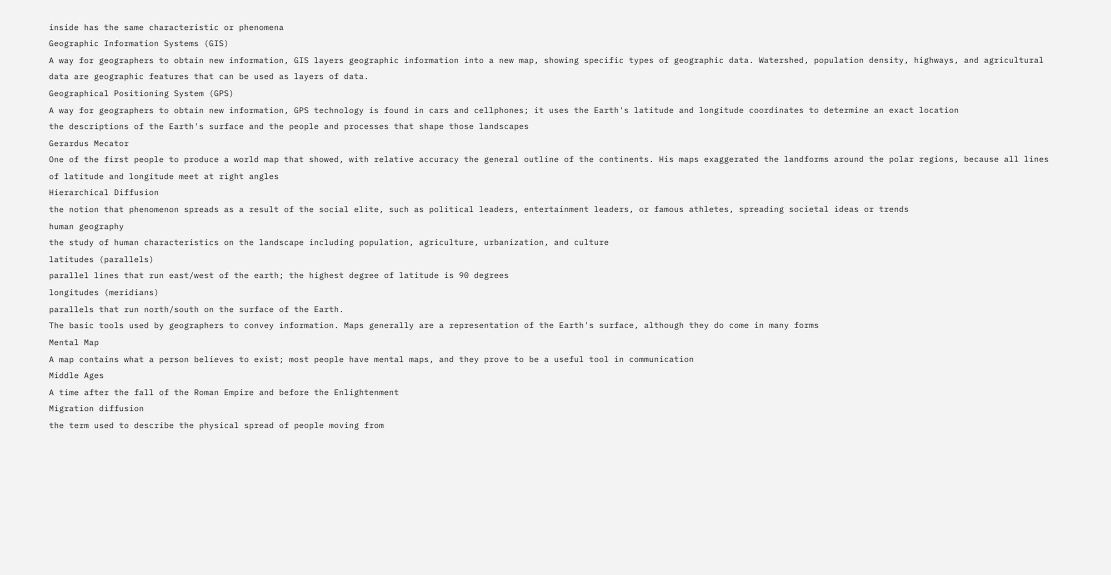inside has the same characteristic or phenomena
Geographic Information Systems (GIS)
A way for geographers to obtain new information, GIS layers geographic information into a new map, showing specific types of geographic data. Watershed, population density, highways, and agricultural data are geographic features that can be used as layers of data.
Geographical Positioning System (GPS)
A way for geographers to obtain new information, GPS technology is found in cars and cellphones; it uses the Earth's latitude and longitude coordinates to determine an exact location
the descriptions of the Earth's surface and the people and processes that shape those landscapes
Gerardus Mecator
One of the first people to produce a world map that showed, with relative accuracy the general outline of the continents. His maps exaggerated the landforms around the polar regions, because all lines of latitude and longitude meet at right angles
Hierarchical Diffusion
the notion that phenomenon spreads as a result of the social elite, such as political leaders, entertainment leaders, or famous athletes, spreading societal ideas or trends
human geography
the study of human characteristics on the landscape including population, agriculture, urbanization, and culture
latitudes (parallels)
parallel lines that run east/west of the earth; the highest degree of latitude is 90 degrees
longitudes (meridians)
parallels that run north/south on the surface of the Earth.
The basic tools used by geographers to convey information. Maps generally are a representation of the Earth's surface, although they do come in many forms
Mental Map
A map contains what a person believes to exist; most people have mental maps, and they prove to be a useful tool in communication
Middle Ages
A time after the fall of the Roman Empire and before the Enlightenment
Migration diffusion
the term used to describe the physical spread of people moving from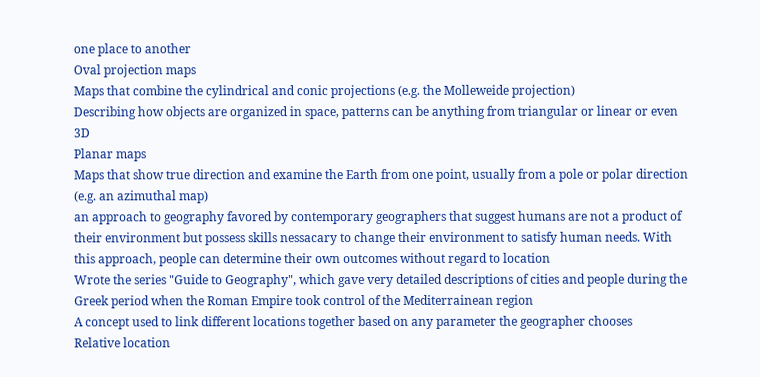one place to another
Oval projection maps
Maps that combine the cylindrical and conic projections (e.g. the Molleweide projection)
Describing how objects are organized in space, patterns can be anything from triangular or linear or even 3D
Planar maps
Maps that show true direction and examine the Earth from one point, usually from a pole or polar direction (e.g. an azimuthal map)
an approach to geography favored by contemporary geographers that suggest humans are not a product of their environment but possess skills nessacary to change their environment to satisfy human needs. With this approach, people can determine their own outcomes without regard to location
Wrote the series "Guide to Geography", which gave very detailed descriptions of cities and people during the Greek period when the Roman Empire took control of the Mediterrainean region
A concept used to link different locations together based on any parameter the geographer chooses
Relative location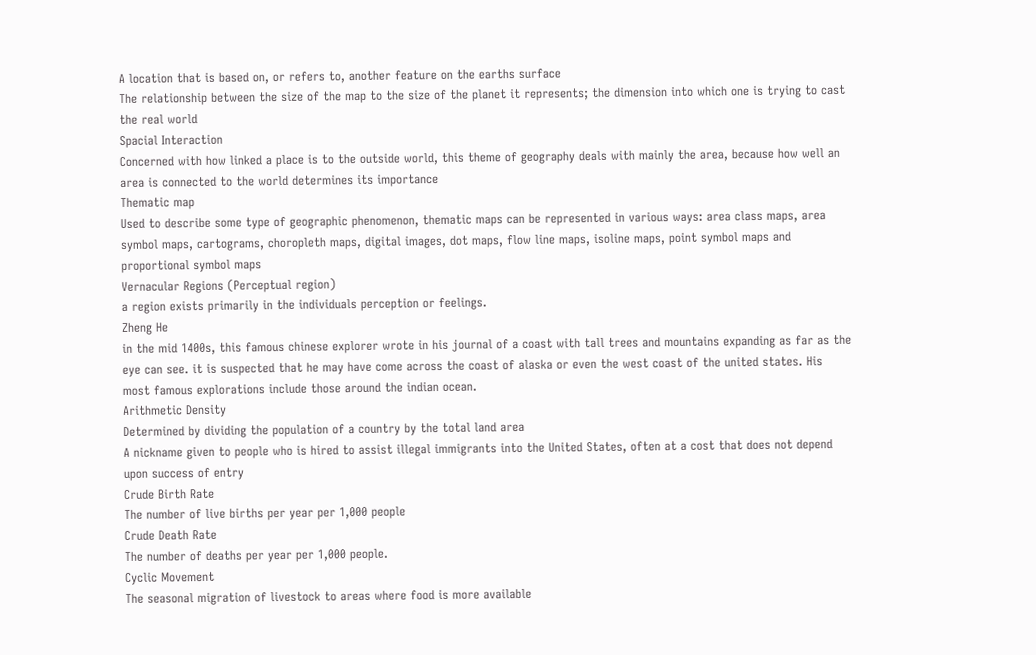A location that is based on, or refers to, another feature on the earths surface
The relationship between the size of the map to the size of the planet it represents; the dimension into which one is trying to cast the real world
Spacial Interaction
Concerned with how linked a place is to the outside world, this theme of geography deals with mainly the area, because how well an area is connected to the world determines its importance
Thematic map
Used to describe some type of geographic phenomenon, thematic maps can be represented in various ways: area class maps, area symbol maps, cartograms, choropleth maps, digital images, dot maps, flow line maps, isoline maps, point symbol maps and proportional symbol maps
Vernacular Regions (Perceptual region)
a region exists primarily in the individuals perception or feelings.
Zheng He
in the mid 1400s, this famous chinese explorer wrote in his journal of a coast with tall trees and mountains expanding as far as the eye can see. it is suspected that he may have come across the coast of alaska or even the west coast of the united states. His most famous explorations include those around the indian ocean.
Arithmetic Density
Determined by dividing the population of a country by the total land area
A nickname given to people who is hired to assist illegal immigrants into the United States, often at a cost that does not depend upon success of entry
Crude Birth Rate
The number of live births per year per 1,000 people
Crude Death Rate
The number of deaths per year per 1,000 people.
Cyclic Movement
The seasonal migration of livestock to areas where food is more available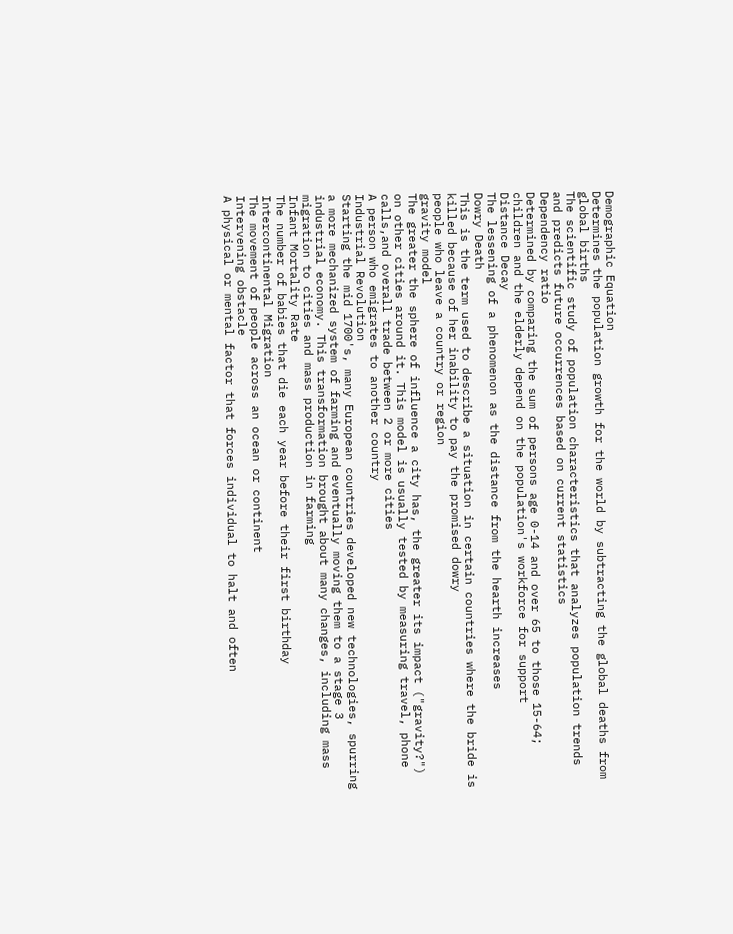Demographic Equation
Determines the population growth for the world by subtracting the global deaths from global births
The scientific study of population characteristics that analyzes population trends and predicts future occurrences based on current statistics
Dependency ratio
Determined by comparing the sum of persons age 0-14 and over 65 to those 15-64; children and the elderly depend on the population's workforce for support
Distance Decay
The lessening of a phenomenon as the distance from the hearth increases
Dowry Death
This is the term used to describe a situation in certain countries where the bride is killed because of her inability to pay the promised dowry
people who leave a country or region
gravity model
The greater the sphere of influence a city has, the greater its impact ("gravity?") on other cities around it. This model is usually tested by measuring travel, phone calls,and overall trade between 2 or more cities
A person who emigrates to another country
Industrial Revolution
Starting the mid 1700's, many European countries developed new technologies, spurring a more mechanized system of farming and eventually moving them to a stage 3 industrial economy. This transformation brought about many changes, including mass migration to cities and mass production in farming
Infant Mortality Rate
The number of babies that die each year before their first birthday
Intercontinental Migration
The movement of people across an ocean or continent
Intervening obstacle
A physical or mental factor that forces individual to halt and often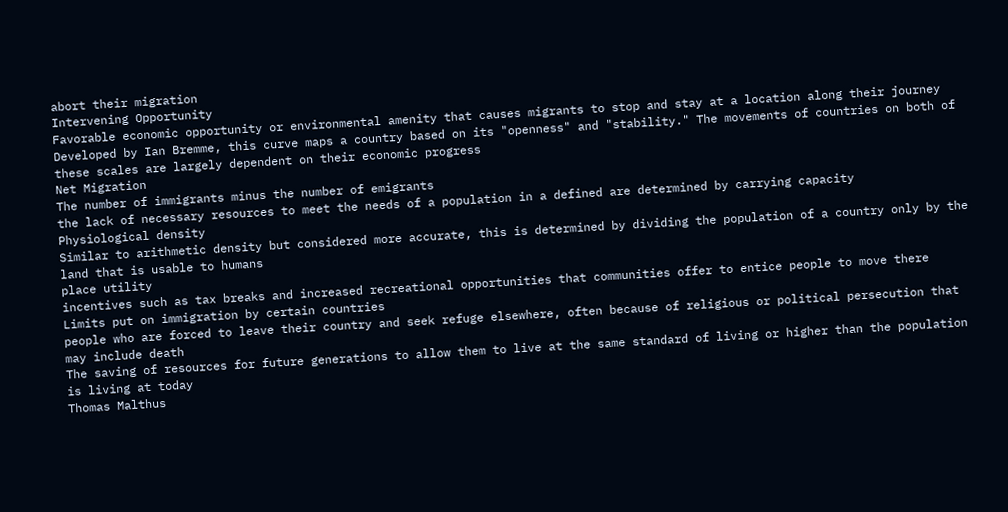abort their migration
Intervening Opportunity
Favorable economic opportunity or environmental amenity that causes migrants to stop and stay at a location along their journey
Developed by Ian Bremme, this curve maps a country based on its "openness" and "stability." The movements of countries on both of these scales are largely dependent on their economic progress
Net Migration
The number of immigrants minus the number of emigrants
the lack of necessary resources to meet the needs of a population in a defined are determined by carrying capacity
Physiological density
Similar to arithmetic density but considered more accurate, this is determined by dividing the population of a country only by the land that is usable to humans
place utility
incentives such as tax breaks and increased recreational opportunities that communities offer to entice people to move there
Limits put on immigration by certain countries
people who are forced to leave their country and seek refuge elsewhere, often because of religious or political persecution that may include death
The saving of resources for future generations to allow them to live at the same standard of living or higher than the population is living at today
Thomas Malthus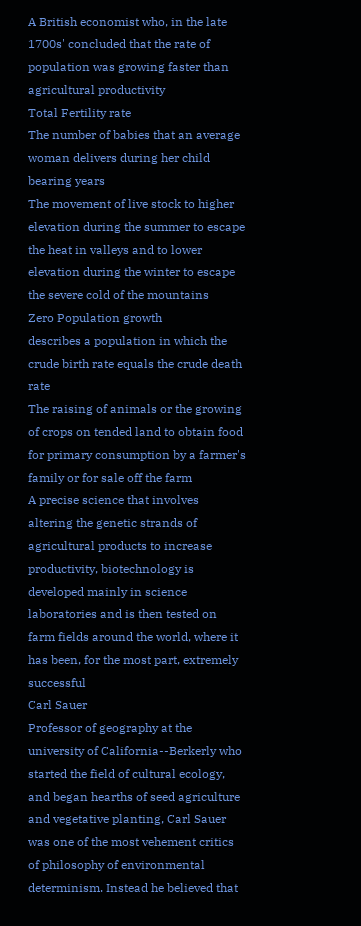A British economist who, in the late 1700s' concluded that the rate of population was growing faster than agricultural productivity
Total Fertility rate
The number of babies that an average woman delivers during her child bearing years
The movement of live stock to higher elevation during the summer to escape the heat in valleys and to lower elevation during the winter to escape the severe cold of the mountains
Zero Population growth
describes a population in which the crude birth rate equals the crude death rate
The raising of animals or the growing of crops on tended land to obtain food for primary consumption by a farmer's family or for sale off the farm
A precise science that involves altering the genetic strands of agricultural products to increase productivity, biotechnology is developed mainly in science laboratories and is then tested on farm fields around the world, where it has been, for the most part, extremely successful
Carl Sauer
Professor of geography at the university of California--Berkerly who started the field of cultural ecology, and began hearths of seed agriculture and vegetative planting, Carl Sauer was one of the most vehement critics of philosophy of environmental determinism. Instead he believed that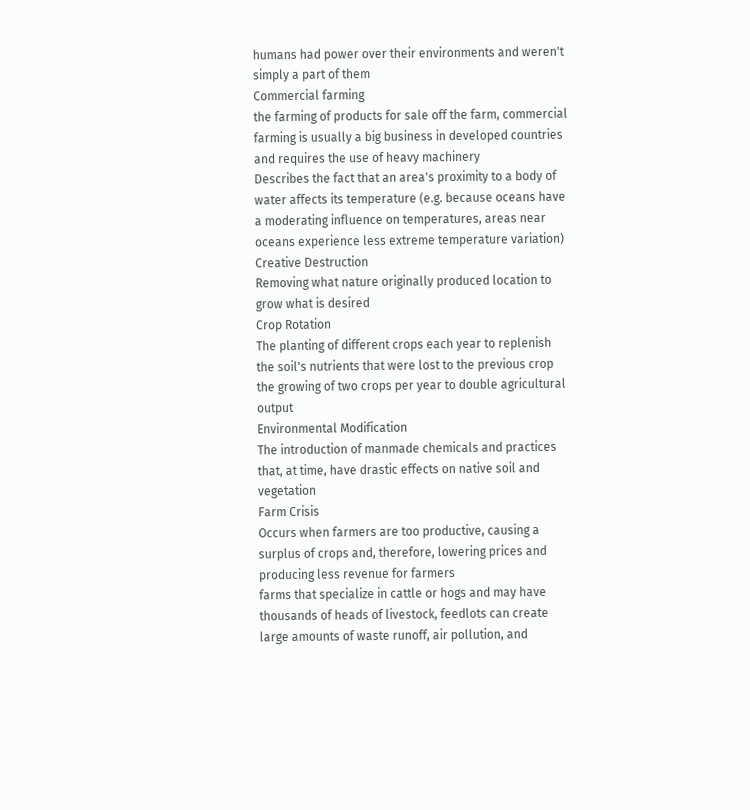humans had power over their environments and weren't simply a part of them
Commercial farming
the farming of products for sale off the farm, commercial farming is usually a big business in developed countries and requires the use of heavy machinery
Describes the fact that an area's proximity to a body of water affects its temperature (e.g. because oceans have a moderating influence on temperatures, areas near oceans experience less extreme temperature variation)
Creative Destruction
Removing what nature originally produced location to grow what is desired
Crop Rotation
The planting of different crops each year to replenish the soil's nutrients that were lost to the previous crop
the growing of two crops per year to double agricultural output
Environmental Modification
The introduction of manmade chemicals and practices that, at time, have drastic effects on native soil and vegetation
Farm Crisis
Occurs when farmers are too productive, causing a surplus of crops and, therefore, lowering prices and producing less revenue for farmers
farms that specialize in cattle or hogs and may have thousands of heads of livestock, feedlots can create large amounts of waste runoff, air pollution, and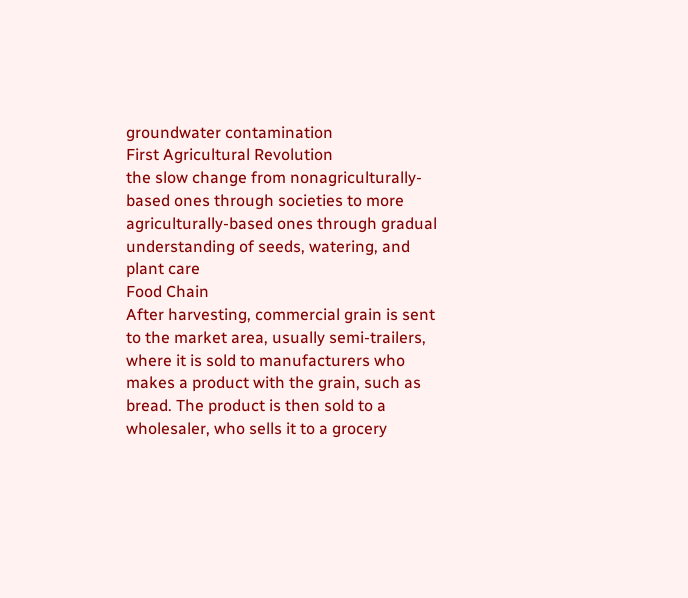groundwater contamination
First Agricultural Revolution
the slow change from nonagriculturally-based ones through societies to more agriculturally-based ones through gradual understanding of seeds, watering, and plant care
Food Chain
After harvesting, commercial grain is sent to the market area, usually semi-trailers, where it is sold to manufacturers who makes a product with the grain, such as bread. The product is then sold to a wholesaler, who sells it to a grocery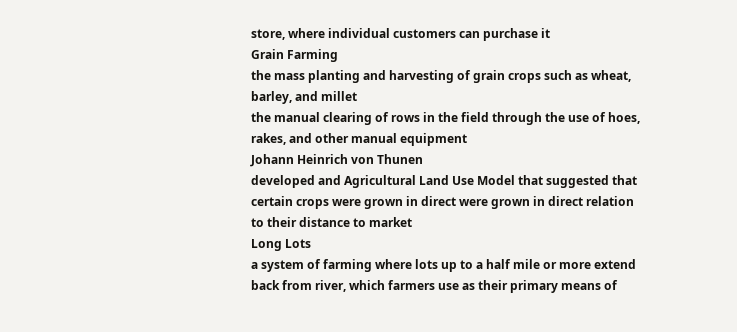store, where individual customers can purchase it
Grain Farming
the mass planting and harvesting of grain crops such as wheat, barley, and millet
the manual clearing of rows in the field through the use of hoes, rakes, and other manual equipment
Johann Heinrich von Thunen
developed and Agricultural Land Use Model that suggested that certain crops were grown in direct were grown in direct relation to their distance to market
Long Lots
a system of farming where lots up to a half mile or more extend back from river, which farmers use as their primary means of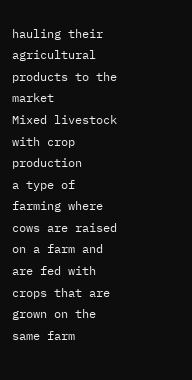hauling their agricultural products to the market
Mixed livestock with crop production
a type of farming where cows are raised on a farm and are fed with crops that are grown on the same farm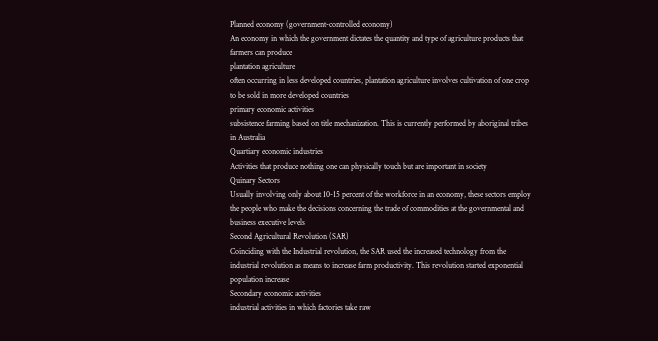Planned economy (government-controlled economy)
An economy in which the government dictates the quantity and type of agriculture products that farmers can produce
plantation agriculture
often occurring in less developed countries, plantation agriculture involves cultivation of one crop to be sold in more developed countries
primary economic activities
subsistence farming based on title mechanization. This is currently performed by aboriginal tribes in Australia
Quartiary economic industries
Activities that produce nothing one can physically touch but are important in society
Quinary Sectors
Usually involving only about 10-15 percent of the workforce in an economy, these sectors employ the people who make the decisions concerning the trade of commodities at the governmental and business executive levels
Second Agricultural Revolution (SAR)
Coinciding with the Industrial revolution, the SAR used the increased technology from the industrial revolution as means to increase farm productivity. This revolution started exponential population increase
Secondary economic activities
industrial activities in which factories take raw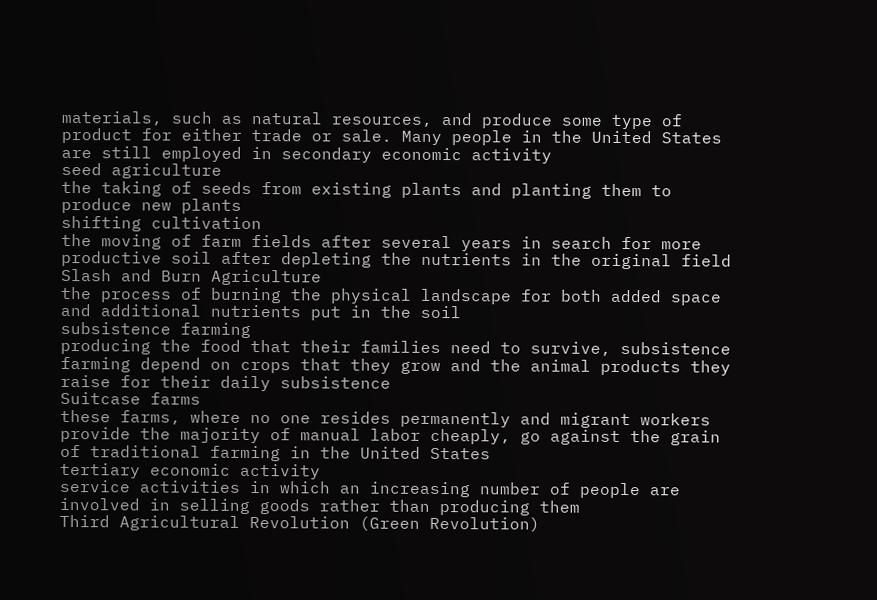materials, such as natural resources, and produce some type of product for either trade or sale. Many people in the United States are still employed in secondary economic activity
seed agriculture
the taking of seeds from existing plants and planting them to produce new plants
shifting cultivation
the moving of farm fields after several years in search for more productive soil after depleting the nutrients in the original field
Slash and Burn Agriculture
the process of burning the physical landscape for both added space and additional nutrients put in the soil
subsistence farming
producing the food that their families need to survive, subsistence farming depend on crops that they grow and the animal products they raise for their daily subsistence
Suitcase farms
these farms, where no one resides permanently and migrant workers provide the majority of manual labor cheaply, go against the grain of traditional farming in the United States
tertiary economic activity
service activities in which an increasing number of people are involved in selling goods rather than producing them
Third Agricultural Revolution (Green Revolution)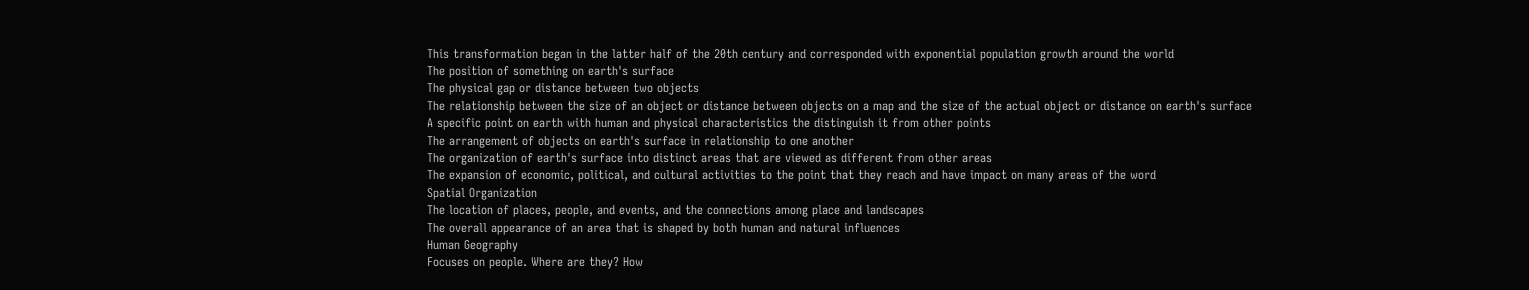This transformation began in the latter half of the 20th century and corresponded with exponential population growth around the world
The position of something on earth's surface
The physical gap or distance between two objects
The relationship between the size of an object or distance between objects on a map and the size of the actual object or distance on earth's surface
A specific point on earth with human and physical characteristics the distinguish it from other points
The arrangement of objects on earth's surface in relationship to one another
The organization of earth's surface into distinct areas that are viewed as different from other areas
The expansion of economic, political, and cultural activities to the point that they reach and have impact on many areas of the word
Spatial Organization
The location of places, people, and events, and the connections among place and landscapes
The overall appearance of an area that is shaped by both human and natural influences
Human Geography
Focuses on people. Where are they? How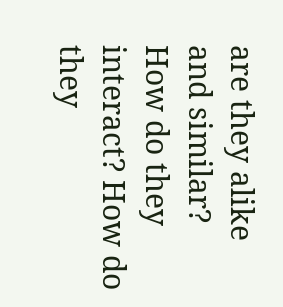are they alike and similar? How do they interact? How do they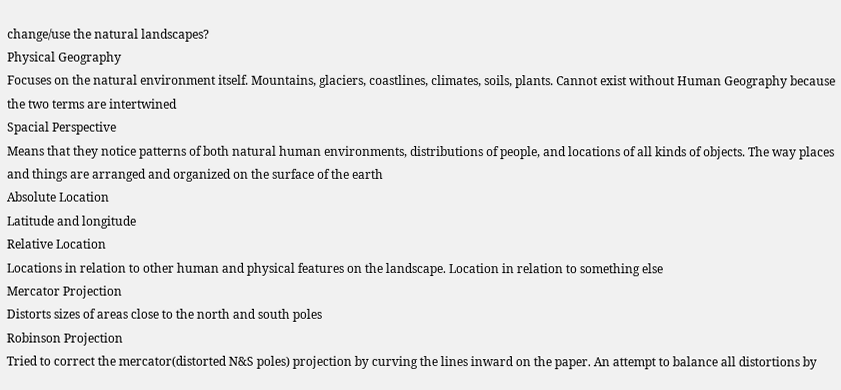change/use the natural landscapes?
Physical Geography
Focuses on the natural environment itself. Mountains, glaciers, coastlines, climates, soils, plants. Cannot exist without Human Geography because the two terms are intertwined
Spacial Perspective
Means that they notice patterns of both natural human environments, distributions of people, and locations of all kinds of objects. The way places and things are arranged and organized on the surface of the earth
Absolute Location
Latitude and longitude
Relative Location
Locations in relation to other human and physical features on the landscape. Location in relation to something else
Mercator Projection
Distorts sizes of areas close to the north and south poles
Robinson Projection
Tried to correct the mercator(distorted N&S poles) projection by curving the lines inward on the paper. An attempt to balance all distortions by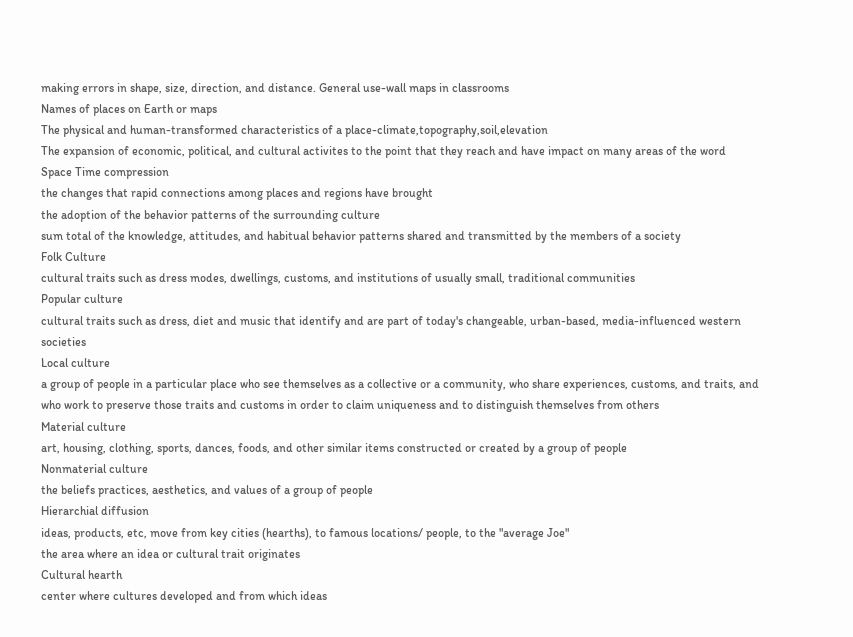making errors in shape, size, direction, and distance. General use-wall maps in classrooms
Names of places on Earth or maps
The physical and human-transformed characteristics of a place-climate,topography,soil,elevation
The expansion of economic, political, and cultural activites to the point that they reach and have impact on many areas of the word
Space Time compression
the changes that rapid connections among places and regions have brought
the adoption of the behavior patterns of the surrounding culture
sum total of the knowledge, attitudes, and habitual behavior patterns shared and transmitted by the members of a society
Folk Culture
cultural traits such as dress modes, dwellings, customs, and institutions of usually small, traditional communities
Popular culture
cultural traits such as dress, diet and music that identify and are part of today's changeable, urban-based, media-influenced western societies
Local culture
a group of people in a particular place who see themselves as a collective or a community, who share experiences, customs, and traits, and who work to preserve those traits and customs in order to claim uniqueness and to distinguish themselves from others
Material culture
art, housing, clothing, sports, dances, foods, and other similar items constructed or created by a group of people
Nonmaterial culture
the beliefs practices, aesthetics, and values of a group of people
Hierarchial diffusion
ideas, products, etc, move from key cities (hearths), to famous locations/ people, to the "average Joe"
the area where an idea or cultural trait originates
Cultural hearth
center where cultures developed and from which ideas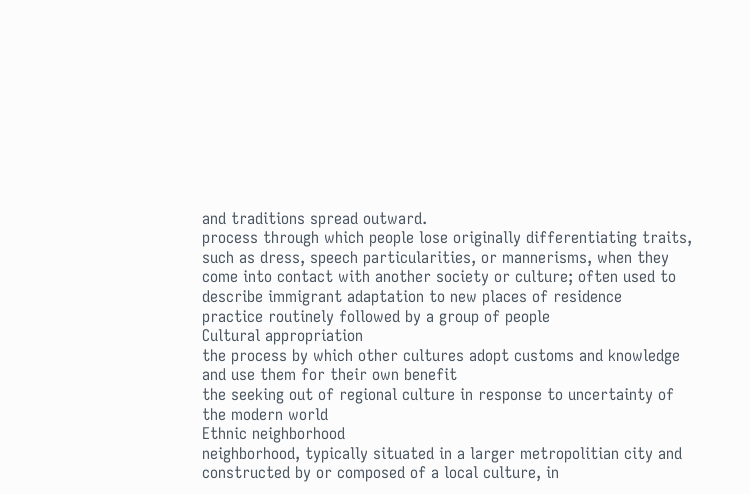and traditions spread outward.
process through which people lose originally differentiating traits, such as dress, speech particularities, or mannerisms, when they come into contact with another society or culture; often used to describe immigrant adaptation to new places of residence
practice routinely followed by a group of people
Cultural appropriation
the process by which other cultures adopt customs and knowledge and use them for their own benefit
the seeking out of regional culture in response to uncertainty of the modern world
Ethnic neighborhood
neighborhood, typically situated in a larger metropolitian city and constructed by or composed of a local culture, in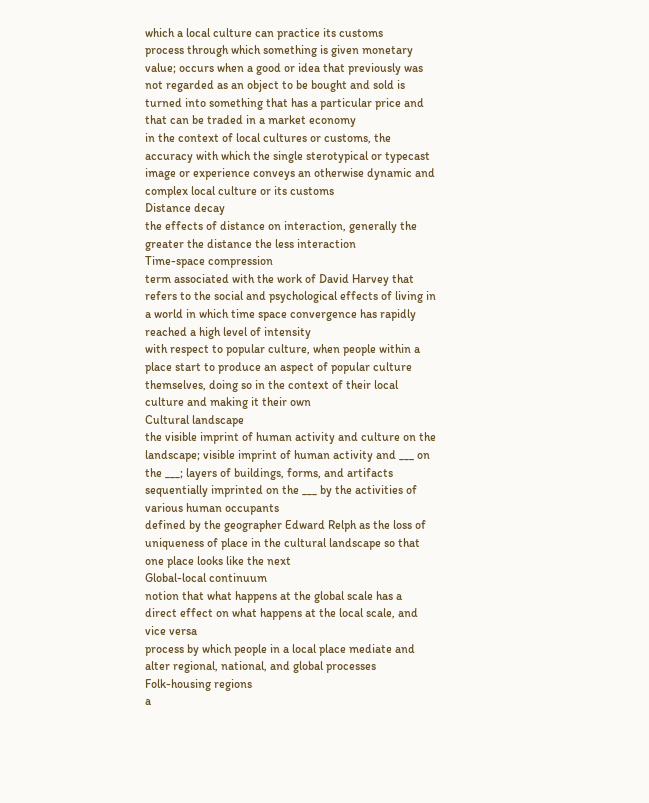which a local culture can practice its customs
process through which something is given monetary value; occurs when a good or idea that previously was not regarded as an object to be bought and sold is turned into something that has a particular price and that can be traded in a market economy
in the context of local cultures or customs, the accuracy with which the single sterotypical or typecast image or experience conveys an otherwise dynamic and complex local culture or its customs
Distance decay
the effects of distance on interaction, generally the greater the distance the less interaction
Time-space compression
term associated with the work of David Harvey that refers to the social and psychological effects of living in a world in which time space convergence has rapidly reached a high level of intensity
with respect to popular culture, when people within a place start to produce an aspect of popular culture themselves, doing so in the context of their local culture and making it their own
Cultural landscape
the visible imprint of human activity and culture on the landscape; visible imprint of human activity and ___ on the ___; layers of buildings, forms, and artifacts sequentially imprinted on the ___ by the activities of various human occupants
defined by the geographer Edward Relph as the loss of uniqueness of place in the cultural landscape so that one place looks like the next
Global-local continuum
notion that what happens at the global scale has a direct effect on what happens at the local scale, and vice versa
process by which people in a local place mediate and alter regional, national, and global processes
Folk-housing regions
a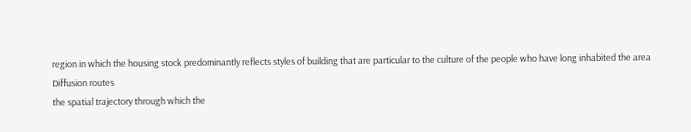region in which the housing stock predominantly reflects styles of building that are particular to the culture of the people who have long inhabited the area
Diffusion routes
the spatial trajectory through which the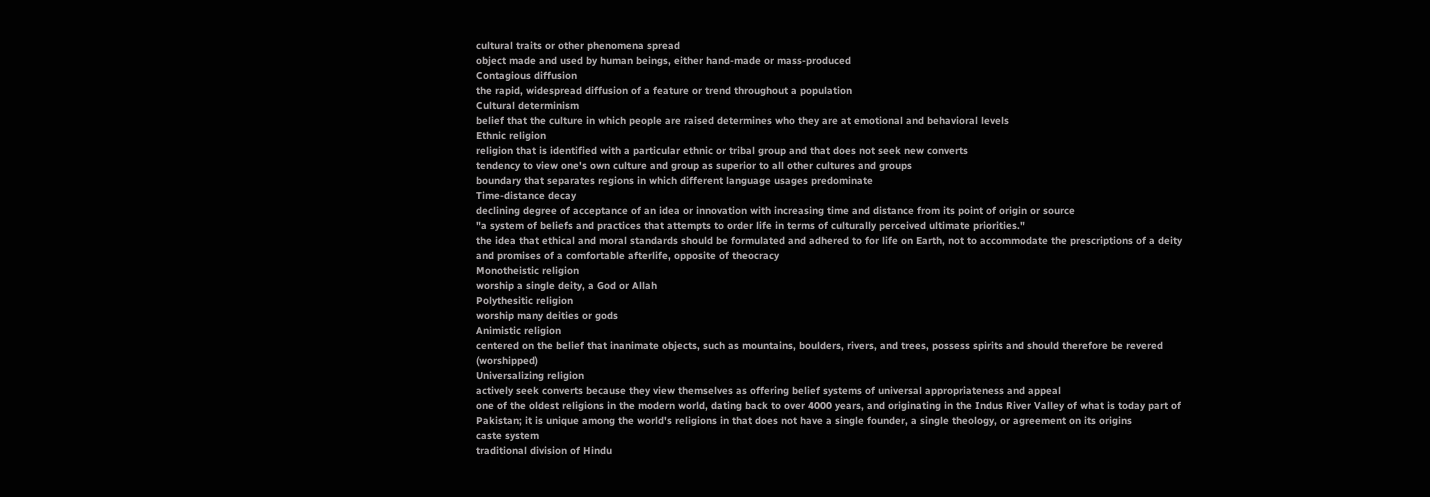cultural traits or other phenomena spread
object made and used by human beings, either hand-made or mass-produced
Contagious diffusion
the rapid, widespread diffusion of a feature or trend throughout a population
Cultural determinism
belief that the culture in which people are raised determines who they are at emotional and behavioral levels
Ethnic religion
religion that is identified with a particular ethnic or tribal group and that does not seek new converts
tendency to view one's own culture and group as superior to all other cultures and groups
boundary that separates regions in which different language usages predominate
Time-distance decay
declining degree of acceptance of an idea or innovation with increasing time and distance from its point of origin or source
"a system of beliefs and practices that attempts to order life in terms of culturally perceived ultimate priorities."
the idea that ethical and moral standards should be formulated and adhered to for life on Earth, not to accommodate the prescriptions of a deity and promises of a comfortable afterlife, opposite of theocracy
Monotheistic religion
worship a single deity, a God or Allah
Polythesitic religion
worship many deities or gods
Animistic religion
centered on the belief that inanimate objects, such as mountains, boulders, rivers, and trees, possess spirits and should therefore be revered (worshipped)
Universalizing religion
actively seek converts because they view themselves as offering belief systems of universal appropriateness and appeal
one of the oldest religions in the modern world, dating back to over 4000 years, and originating in the Indus River Valley of what is today part of Pakistan; it is unique among the world's religions in that does not have a single founder, a single theology, or agreement on its origins
caste system
traditional division of Hindu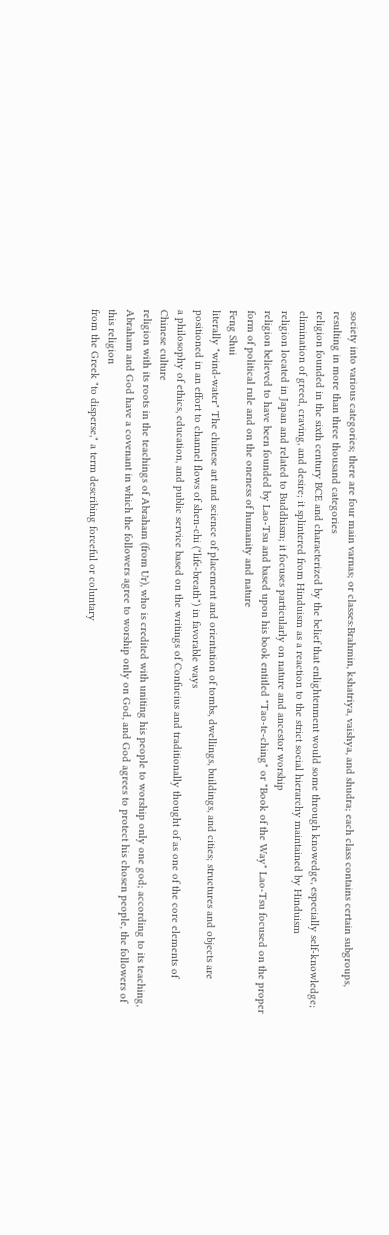society into various categories; there are four main varnas; or classes:Brahmin, kshatriya, vaishya, and shudra; each class contains certain subgroups, resulting in more than three thousand categories
religion founded in the sixth century BCE and characterized by the belief that enlightenment would some through knowedge, especially self-knowledge; elimination of greed, craving, and desire; it splintered from Hinduism as a reaction to the strict social hierarchy maintained by Hinduism
religion located in Japan and related to Buddhism; it focuses particularly on nature and ancestor worship
religion believed to have been founded by Lao-Tsu and based upon his book entitled "Tao-te-ching" or "Book of the Way" Lao-Tsu focused on the proper form of political rule and on the oneness of humanity and nature
Feng Shui
literally "wind-water" The chinese art and science of placement and orientation of tombs, dwellings, buildings, and cities; structures and objects are positioned in an effort to channel flows of shen-chi ("life-breath") in favorable ways
a philosophy of ethics, education, and public service based on the writings of Confucius and traditionally thought of as one of the core elements of Chinese culture
religion with its roots in the teachings of Abraham (from Ur), who is credited with uniting his people to worship only one god; according to its teaching, Abraham and God have a covenant in which the followers agree to worship only on God, and God agrees to protect his chosen people, the followers of this religion
from the Greek "to disperse," a term describing forceful or coluntary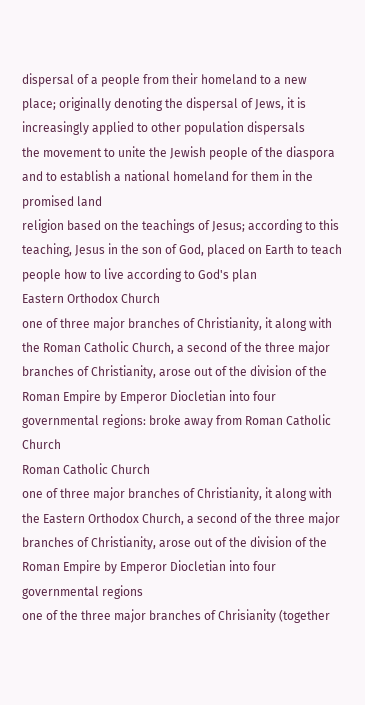dispersal of a people from their homeland to a new place; originally denoting the dispersal of Jews, it is increasingly applied to other population dispersals
the movement to unite the Jewish people of the diaspora and to establish a national homeland for them in the promised land
religion based on the teachings of Jesus; according to this teaching, Jesus in the son of God, placed on Earth to teach people how to live according to God's plan
Eastern Orthodox Church
one of three major branches of Christianity, it along with the Roman Catholic Church, a second of the three major branches of Christianity, arose out of the division of the Roman Empire by Emperor Diocletian into four governmental regions: broke away from Roman Catholic Church
Roman Catholic Church
one of three major branches of Christianity, it along with the Eastern Orthodox Church, a second of the three major branches of Christianity, arose out of the division of the Roman Empire by Emperor Diocletian into four governmental regions
one of the three major branches of Chrisianity (together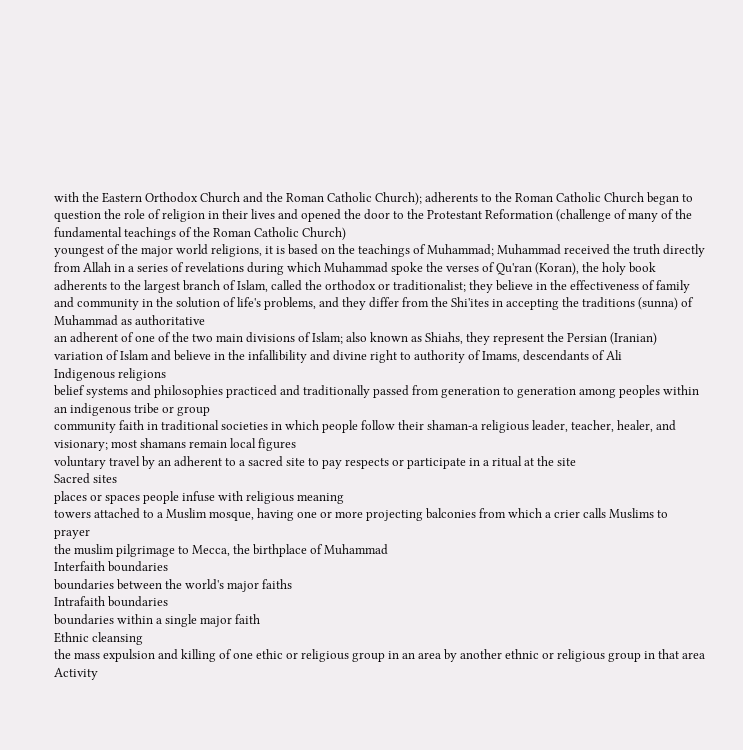with the Eastern Orthodox Church and the Roman Catholic Church); adherents to the Roman Catholic Church began to question the role of religion in their lives and opened the door to the Protestant Reformation (challenge of many of the fundamental teachings of the Roman Catholic Church)
youngest of the major world religions, it is based on the teachings of Muhammad; Muhammad received the truth directly from Allah in a series of revelations during which Muhammad spoke the verses of Qu'ran (Koran), the holy book
adherents to the largest branch of Islam, called the orthodox or traditionalist; they believe in the effectiveness of family and community in the solution of life's problems, and they differ from the Shi'ites in accepting the traditions (sunna) of Muhammad as authoritative
an adherent of one of the two main divisions of Islam; also known as Shiahs, they represent the Persian (Iranian) variation of Islam and believe in the infallibility and divine right to authority of Imams, descendants of Ali
Indigenous religions
belief systems and philosophies practiced and traditionally passed from generation to generation among peoples within an indigenous tribe or group
community faith in traditional societies in which people follow their shaman-a religious leader, teacher, healer, and visionary; most shamans remain local figures
voluntary travel by an adherent to a sacred site to pay respects or participate in a ritual at the site
Sacred sites
places or spaces people infuse with religious meaning
towers attached to a Muslim mosque, having one or more projecting balconies from which a crier calls Muslims to prayer
the muslim pilgrimage to Mecca, the birthplace of Muhammad
Interfaith boundaries
boundaries between the world's major faiths
Intrafaith boundaries
boundaries within a single major faith
Ethnic cleansing
the mass expulsion and killing of one ethic or religious group in an area by another ethnic or religious group in that area
Activity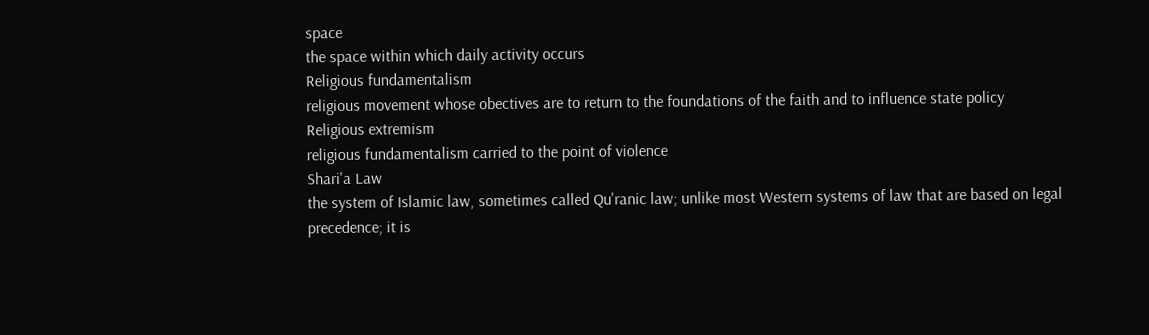space
the space within which daily activity occurs
Religious fundamentalism
religious movement whose obectives are to return to the foundations of the faith and to influence state policy
Religious extremism
religious fundamentalism carried to the point of violence
Shari'a Law
the system of Islamic law, sometimes called Qu'ranic law; unlike most Western systems of law that are based on legal precedence; it is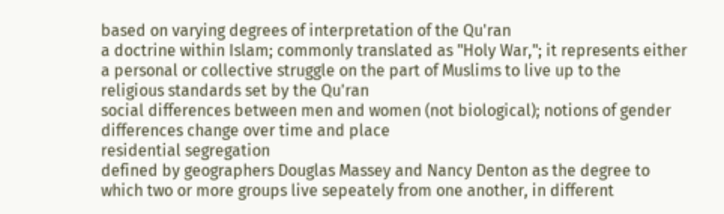based on varying degrees of interpretation of the Qu'ran
a doctrine within Islam; commonly translated as "Holy War,"; it represents either a personal or collective struggle on the part of Muslims to live up to the religious standards set by the Qu'ran
social differences between men and women (not biological); notions of gender differences change over time and place
residential segregation
defined by geographers Douglas Massey and Nancy Denton as the degree to which two or more groups live sepeately from one another, in different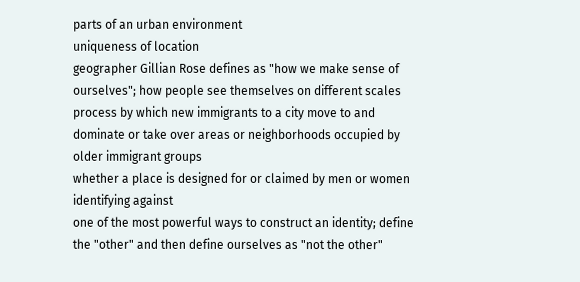parts of an urban environment
uniqueness of location
geographer Gillian Rose defines as "how we make sense of ourselves"; how people see themselves on different scales
process by which new immigrants to a city move to and dominate or take over areas or neighborhoods occupied by older immigrant groups
whether a place is designed for or claimed by men or women
identifying against
one of the most powerful ways to construct an identity; define the "other" and then define ourselves as "not the other"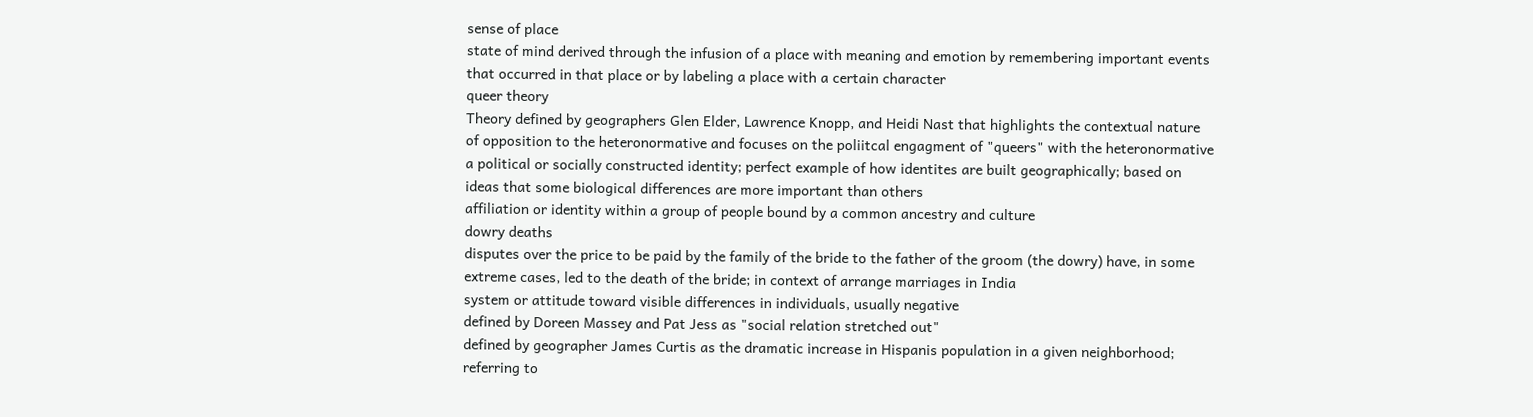sense of place
state of mind derived through the infusion of a place with meaning and emotion by remembering important events that occurred in that place or by labeling a place with a certain character
queer theory
Theory defined by geographers Glen Elder, Lawrence Knopp, and Heidi Nast that highlights the contextual nature of opposition to the heteronormative and focuses on the poliitcal engagment of "queers" with the heteronormative
a political or socially constructed identity; perfect example of how identites are built geographically; based on ideas that some biological differences are more important than others
affiliation or identity within a group of people bound by a common ancestry and culture
dowry deaths
disputes over the price to be paid by the family of the bride to the father of the groom (the dowry) have, in some extreme cases, led to the death of the bride; in context of arrange marriages in India
system or attitude toward visible differences in individuals, usually negative
defined by Doreen Massey and Pat Jess as "social relation stretched out"
defined by geographer James Curtis as the dramatic increase in Hispanis population in a given neighborhood; referring to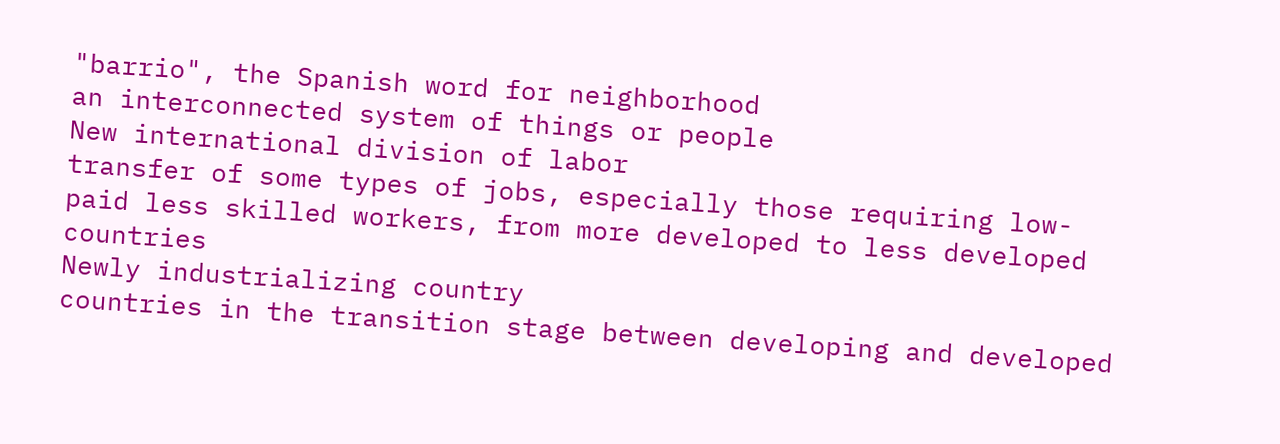"barrio", the Spanish word for neighborhood
an interconnected system of things or people
New international division of labor
transfer of some types of jobs, especially those requiring low-paid less skilled workers, from more developed to less developed countries
Newly industrializing country
countries in the transition stage between developing and developed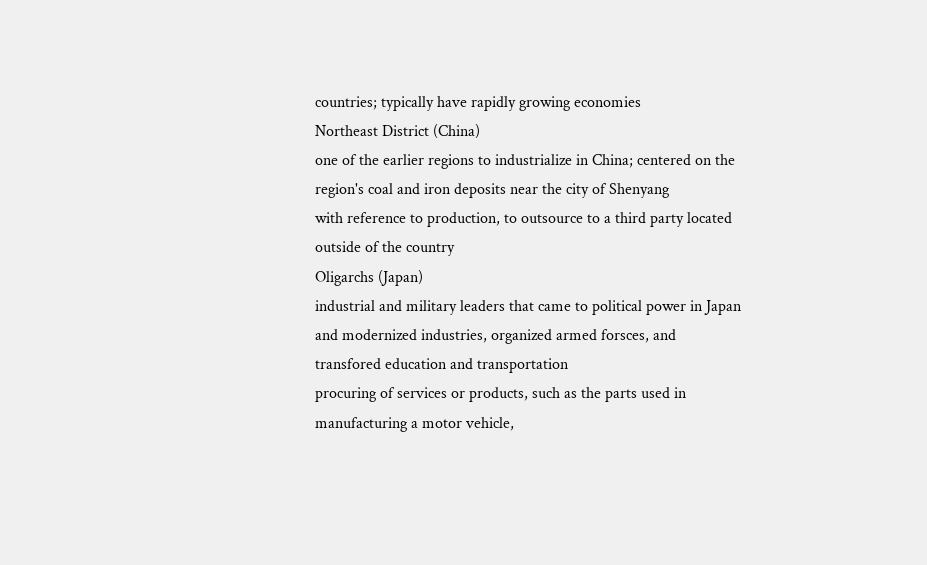countries; typically have rapidly growing economies
Northeast District (China)
one of the earlier regions to industrialize in China; centered on the region's coal and iron deposits near the city of Shenyang
with reference to production, to outsource to a third party located outside of the country
Oligarchs (Japan)
industrial and military leaders that came to political power in Japan and modernized industries, organized armed forsces, and transfored education and transportation
procuring of services or products, such as the parts used in manufacturing a motor vehicle,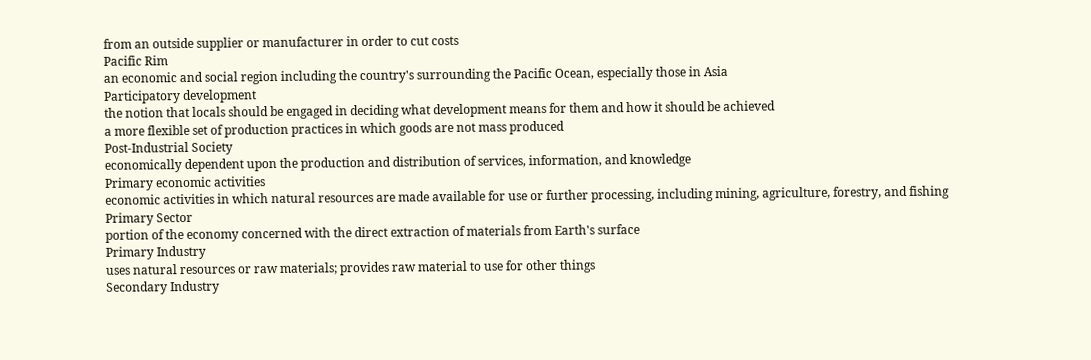from an outside supplier or manufacturer in order to cut costs
Pacific Rim
an economic and social region including the country's surrounding the Pacific Ocean, especially those in Asia
Participatory development
the notion that locals should be engaged in deciding what development means for them and how it should be achieved
a more flexible set of production practices in which goods are not mass produced
Post-Industrial Society
economically dependent upon the production and distribution of services, information, and knowledge
Primary economic activities
economic activities in which natural resources are made available for use or further processing, including mining, agriculture, forestry, and fishing
Primary Sector
portion of the economy concerned with the direct extraction of materials from Earth's surface
Primary Industry
uses natural resources or raw materials; provides raw material to use for other things
Secondary Industry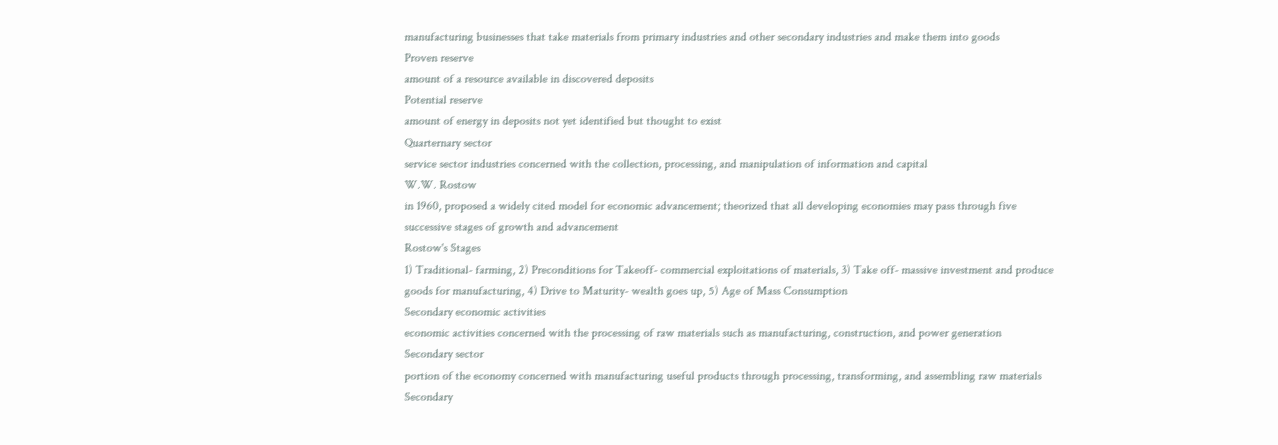manufacturing businesses that take materials from primary industries and other secondary industries and make them into goods
Proven reserve
amount of a resource available in discovered deposits
Potential reserve
amount of energy in deposits not yet identified but thought to exist
Quarternary sector
service sector industries concerned with the collection, processing, and manipulation of information and capital
W.W. Rostow
in 1960, proposed a widely cited model for economic advancement; theorized that all developing economies may pass through five successive stages of growth and advancement
Rostow's Stages
1) Traditional- farming, 2) Preconditions for Takeoff- commercial exploitations of materials, 3) Take off- massive investment and produce goods for manufacturing, 4) Drive to Maturity- wealth goes up, 5) Age of Mass Consumption
Secondary economic activities
economic activities concerned with the processing of raw materials such as manufacturing, construction, and power generation
Secondary sector
portion of the economy concerned with manufacturing useful products through processing, transforming, and assembling raw materials
Secondary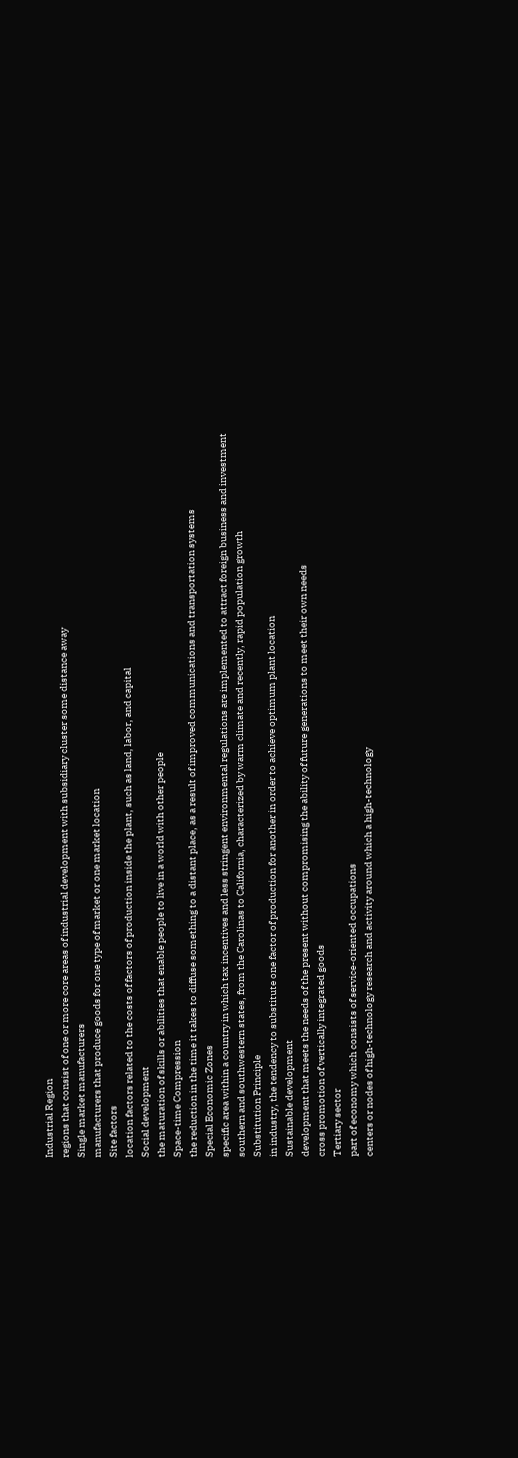Industrial Region
regions that consist of one or more core areas of industrial development with subsidiary cluster some distance away
Single market manufacturers
manufacturers that produce goods for one type of market or one market location
Site factors
location factors related to the costs of factors of production inside the plant, such as land, labor, and capital
Social development
the maturation of skills or abilities that enable people to live in a world with other people
Space-time Compression
the reduction in the time it takes to diffuse something to a distant place, as a result of improved communications and transportation systems
Special Economic Zones
specific area within a country in which tax incentives and less stringent environmental regulations are implemented to attract foreign business and investment
southern and southwestern states, from the Carolinas to California, characterized by warm climate and recently, rapid population growth
Substitution Principle
in industry, the tendency to substitute one factor of production for another in order to achieve optimum plant location
Sustainable development
development that meets the needs of the present without compromising the ability of future generations to meet their own needs
cross promotion of vertically integrated goods
Tertiary sector
part of economy which consists of service-oriented occupations
centers or nodes of high-technology research and activity around which a high-technology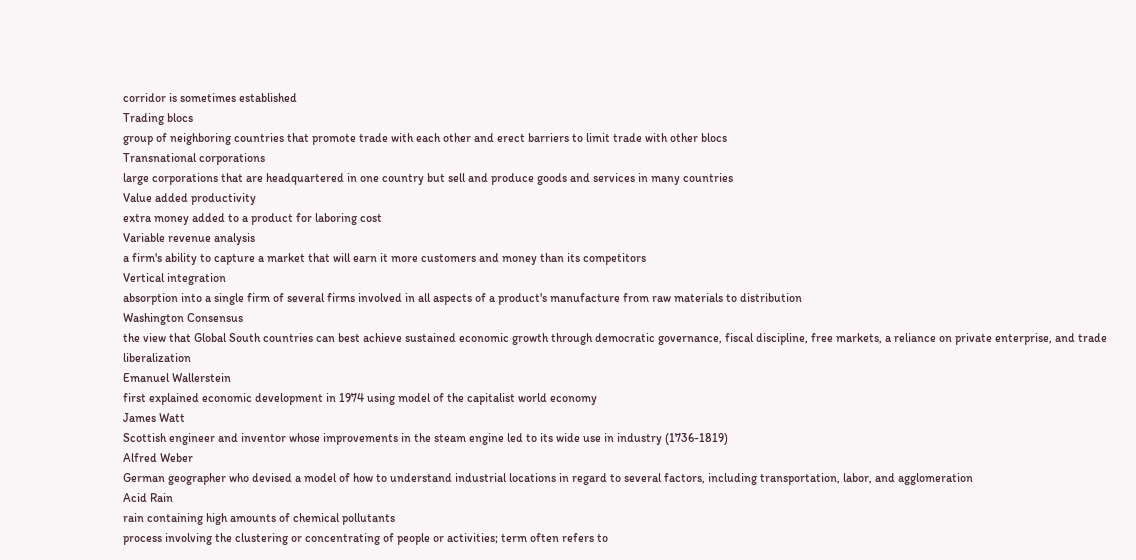corridor is sometimes established
Trading blocs
group of neighboring countries that promote trade with each other and erect barriers to limit trade with other blocs
Transnational corporations
large corporations that are headquartered in one country but sell and produce goods and services in many countries
Value added productivity
extra money added to a product for laboring cost
Variable revenue analysis
a firm's ability to capture a market that will earn it more customers and money than its competitors
Vertical integration
absorption into a single firm of several firms involved in all aspects of a product's manufacture from raw materials to distribution
Washington Consensus
the view that Global South countries can best achieve sustained economic growth through democratic governance, fiscal discipline, free markets, a reliance on private enterprise, and trade liberalization
Emanuel Wallerstein
first explained economic development in 1974 using model of the capitalist world economy
James Watt
Scottish engineer and inventor whose improvements in the steam engine led to its wide use in industry (1736-1819)
Alfred Weber
German geographer who devised a model of how to understand industrial locations in regard to several factors, including transportation, labor, and agglomeration
Acid Rain
rain containing high amounts of chemical pollutants
process involving the clustering or concentrating of people or activities; term often refers to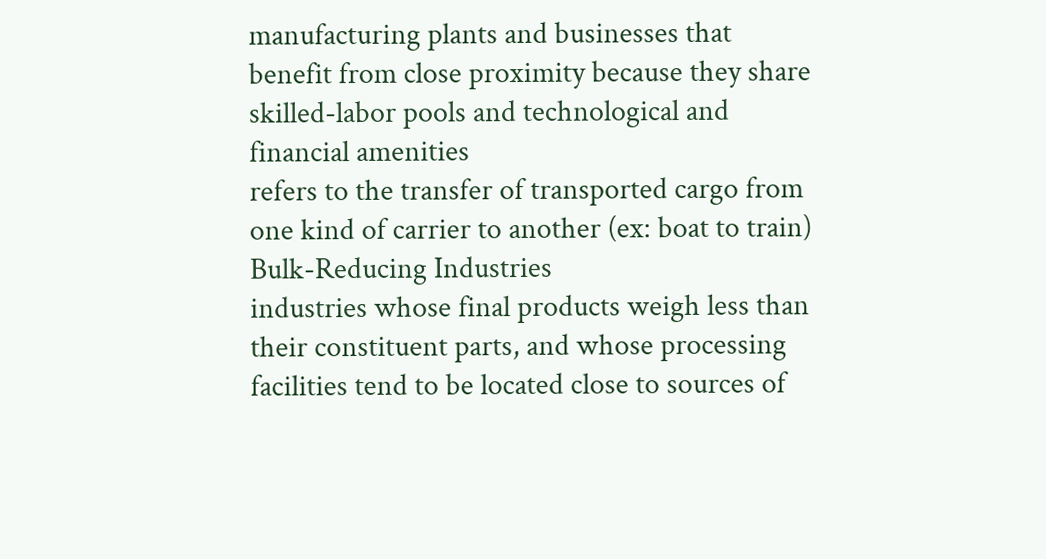manufacturing plants and businesses that benefit from close proximity because they share skilled-labor pools and technological and financial amenities
refers to the transfer of transported cargo from one kind of carrier to another (ex: boat to train)
Bulk-Reducing Industries
industries whose final products weigh less than their constituent parts, and whose processing facilities tend to be located close to sources of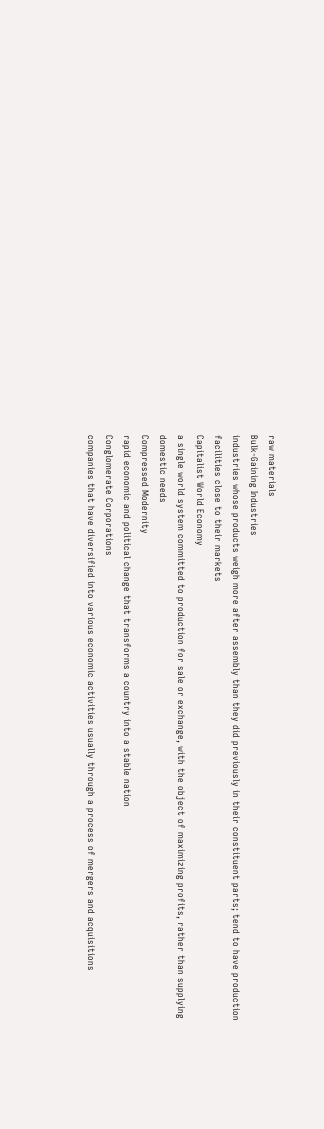raw materials
Bulk-Gaining Industries
industries whose products weigh more after assembly than they did previously in their constituent parts; tend to have production facilities close to their markets
Capitalist World Economy
a single world system committed to production for sale or exchange, with the object of maximizing profits, rather than supplying domestic needs
Compressed Modernity
rapid economic and political change that transforms a country into a stable nation
Conglomerate Corporations
companies that have diversified into various economic activities usually through a process of mergers and acquisitions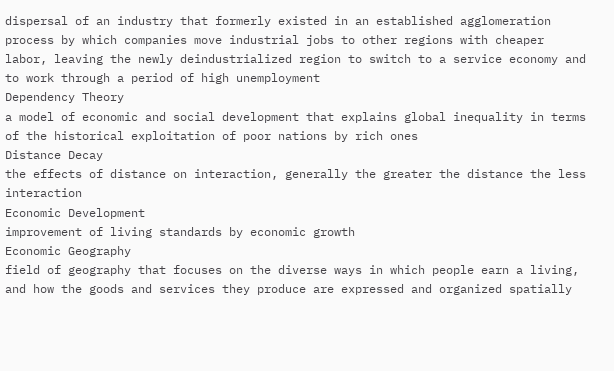dispersal of an industry that formerly existed in an established agglomeration
process by which companies move industrial jobs to other regions with cheaper labor, leaving the newly deindustrialized region to switch to a service economy and to work through a period of high unemployment
Dependency Theory
a model of economic and social development that explains global inequality in terms of the historical exploitation of poor nations by rich ones
Distance Decay
the effects of distance on interaction, generally the greater the distance the less interaction
Economic Development
improvement of living standards by economic growth
Economic Geography
field of geography that focuses on the diverse ways in which people earn a living, and how the goods and services they produce are expressed and organized spatially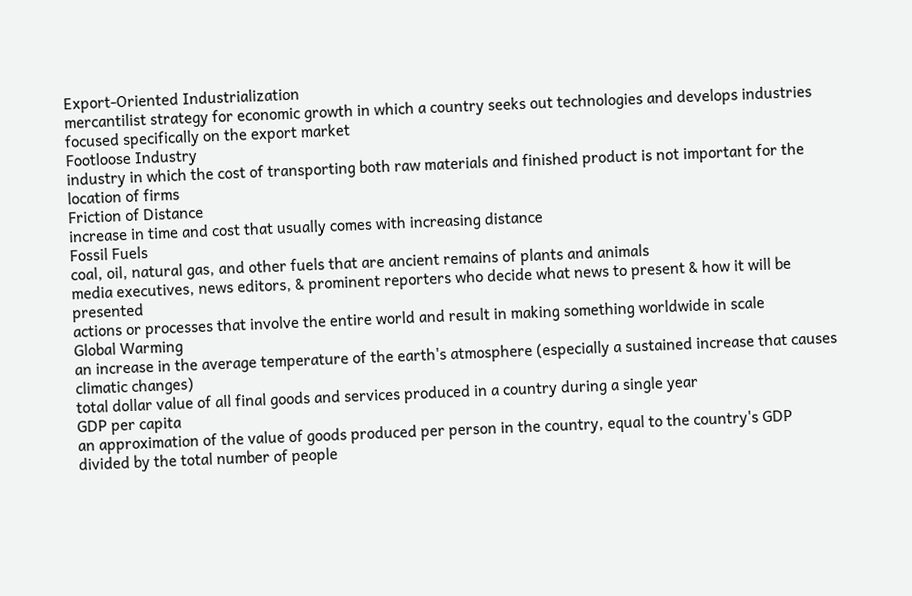Export-Oriented Industrialization
mercantilist strategy for economic growth in which a country seeks out technologies and develops industries focused specifically on the export market
Footloose Industry
industry in which the cost of transporting both raw materials and finished product is not important for the location of firms
Friction of Distance
increase in time and cost that usually comes with increasing distance
Fossil Fuels
coal, oil, natural gas, and other fuels that are ancient remains of plants and animals
media executives, news editors, & prominent reporters who decide what news to present & how it will be presented
actions or processes that involve the entire world and result in making something worldwide in scale
Global Warming
an increase in the average temperature of the earth's atmosphere (especially a sustained increase that causes climatic changes)
total dollar value of all final goods and services produced in a country during a single year
GDP per capita
an approximation of the value of goods produced per person in the country, equal to the country's GDP divided by the total number of people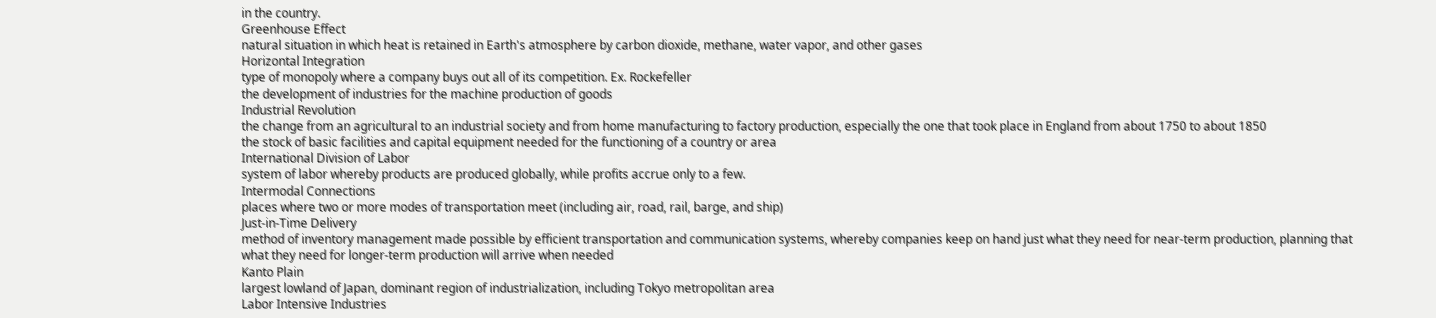in the country.
Greenhouse Effect
natural situation in which heat is retained in Earth's atmosphere by carbon dioxide, methane, water vapor, and other gases
Horizontal Integration
type of monopoly where a company buys out all of its competition. Ex. Rockefeller
the development of industries for the machine production of goods
Industrial Revolution
the change from an agricultural to an industrial society and from home manufacturing to factory production, especially the one that took place in England from about 1750 to about 1850
the stock of basic facilities and capital equipment needed for the functioning of a country or area
International Division of Labor
system of labor whereby products are produced globally, while profits accrue only to a few.
Intermodal Connections
places where two or more modes of transportation meet (including air, road, rail, barge, and ship)
Just-in-Time Delivery
method of inventory management made possible by efficient transportation and communication systems, whereby companies keep on hand just what they need for near-term production, planning that what they need for longer-term production will arrive when needed
Kanto Plain
largest lowland of Japan, dominant region of industrialization, including Tokyo metropolitan area
Labor Intensive Industries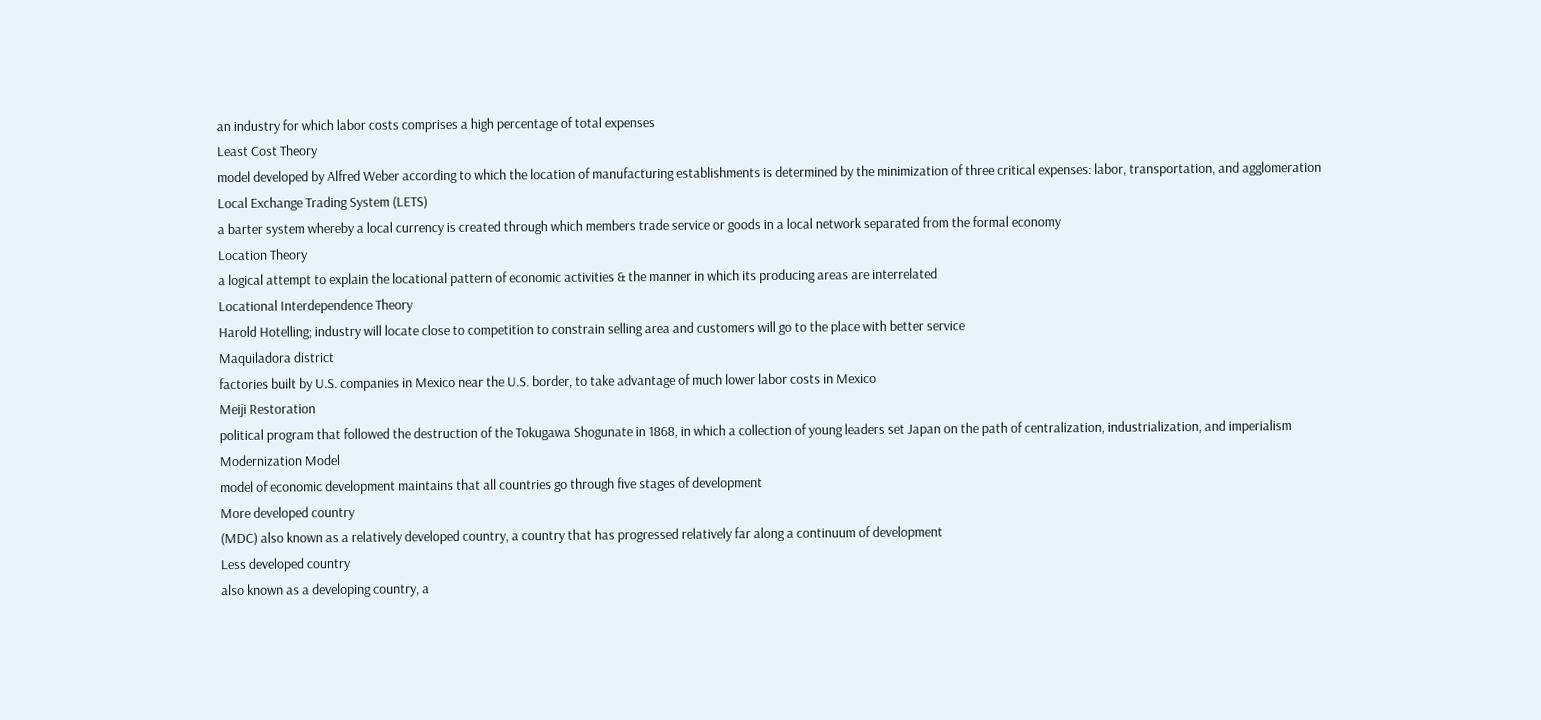an industry for which labor costs comprises a high percentage of total expenses
Least Cost Theory
model developed by Alfred Weber according to which the location of manufacturing establishments is determined by the minimization of three critical expenses: labor, transportation, and agglomeration
Local Exchange Trading System (LETS)
a barter system whereby a local currency is created through which members trade service or goods in a local network separated from the formal economy
Location Theory
a logical attempt to explain the locational pattern of economic activities & the manner in which its producing areas are interrelated
Locational Interdependence Theory
Harold Hotelling; industry will locate close to competition to constrain selling area and customers will go to the place with better service
Maquiladora district
factories built by U.S. companies in Mexico near the U.S. border, to take advantage of much lower labor costs in Mexico
Meiji Restoration
political program that followed the destruction of the Tokugawa Shogunate in 1868, in which a collection of young leaders set Japan on the path of centralization, industrialization, and imperialism
Modernization Model
model of economic development maintains that all countries go through five stages of development
More developed country
(MDC) also known as a relatively developed country, a country that has progressed relatively far along a continuum of development
Less developed country
also known as a developing country, a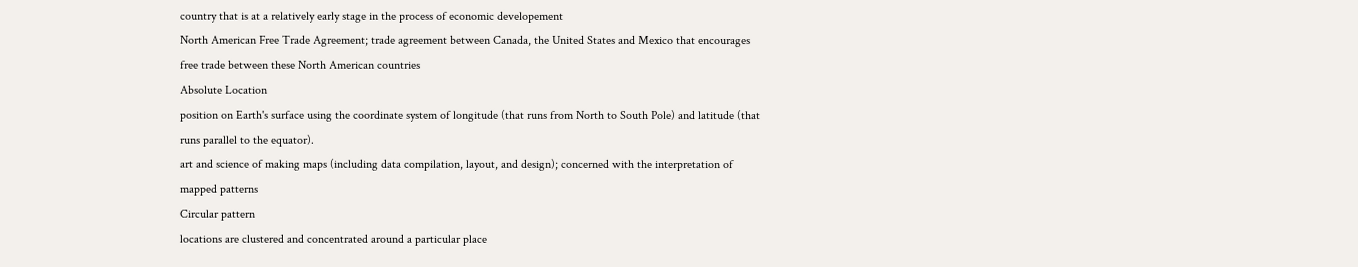country that is at a relatively early stage in the process of economic developement
North American Free Trade Agreement; trade agreement between Canada, the United States and Mexico that encourages free trade between these North American countries
Absolute Location
position on Earth's surface using the coordinate system of longitude (that runs from North to South Pole) and latitude (that runs parallel to the equator).
art and science of making maps (including data compilation, layout, and design); concerned with the interpretation of mapped patterns
Circular pattern
locations are clustered and concentrated around a particular place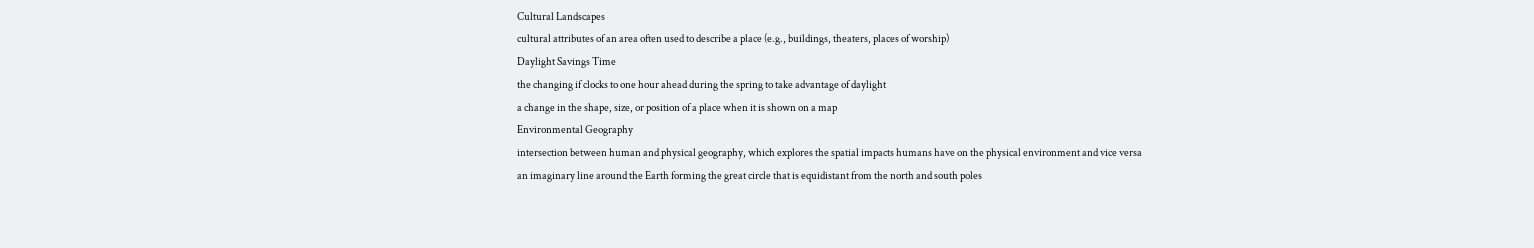Cultural Landscapes
cultural attributes of an area often used to describe a place (e.g., buildings, theaters, places of worship)
Daylight Savings Time
the changing if clocks to one hour ahead during the spring to take advantage of daylight
a change in the shape, size, or position of a place when it is shown on a map
Environmental Geography
intersection between human and physical geography, which explores the spatial impacts humans have on the physical environment and vice versa
an imaginary line around the Earth forming the great circle that is equidistant from the north and south poles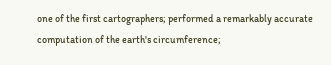one of the first cartographers; performed a remarkably accurate computation of the earth's circumference;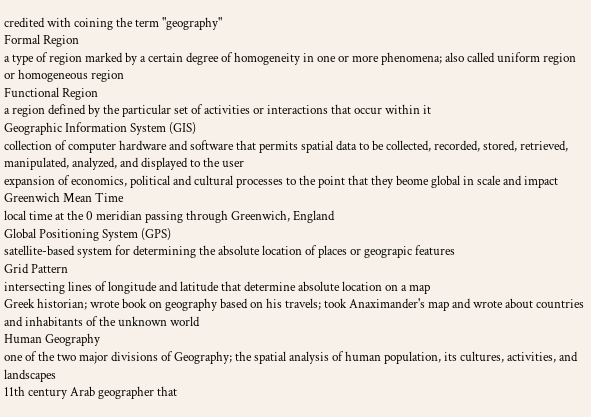credited with coining the term "geography"
Formal Region
a type of region marked by a certain degree of homogeneity in one or more phenomena; also called uniform region or homogeneous region
Functional Region
a region defined by the particular set of activities or interactions that occur within it
Geographic Information System (GIS)
collection of computer hardware and software that permits spatial data to be collected, recorded, stored, retrieved, manipulated, analyzed, and displayed to the user
expansion of economics, political and cultural processes to the point that they beome global in scale and impact
Greenwich Mean Time
local time at the 0 meridian passing through Greenwich, England
Global Positioning System (GPS)
satellite-based system for determining the absolute location of places or geograpic features
Grid Pattern
intersecting lines of longitude and latitude that determine absolute location on a map
Greek historian; wrote book on geography based on his travels; took Anaximander's map and wrote about countries and inhabitants of the unknown world
Human Geography
one of the two major divisions of Geography; the spatial analysis of human population, its cultures, activities, and landscapes
11th century Arab geographer that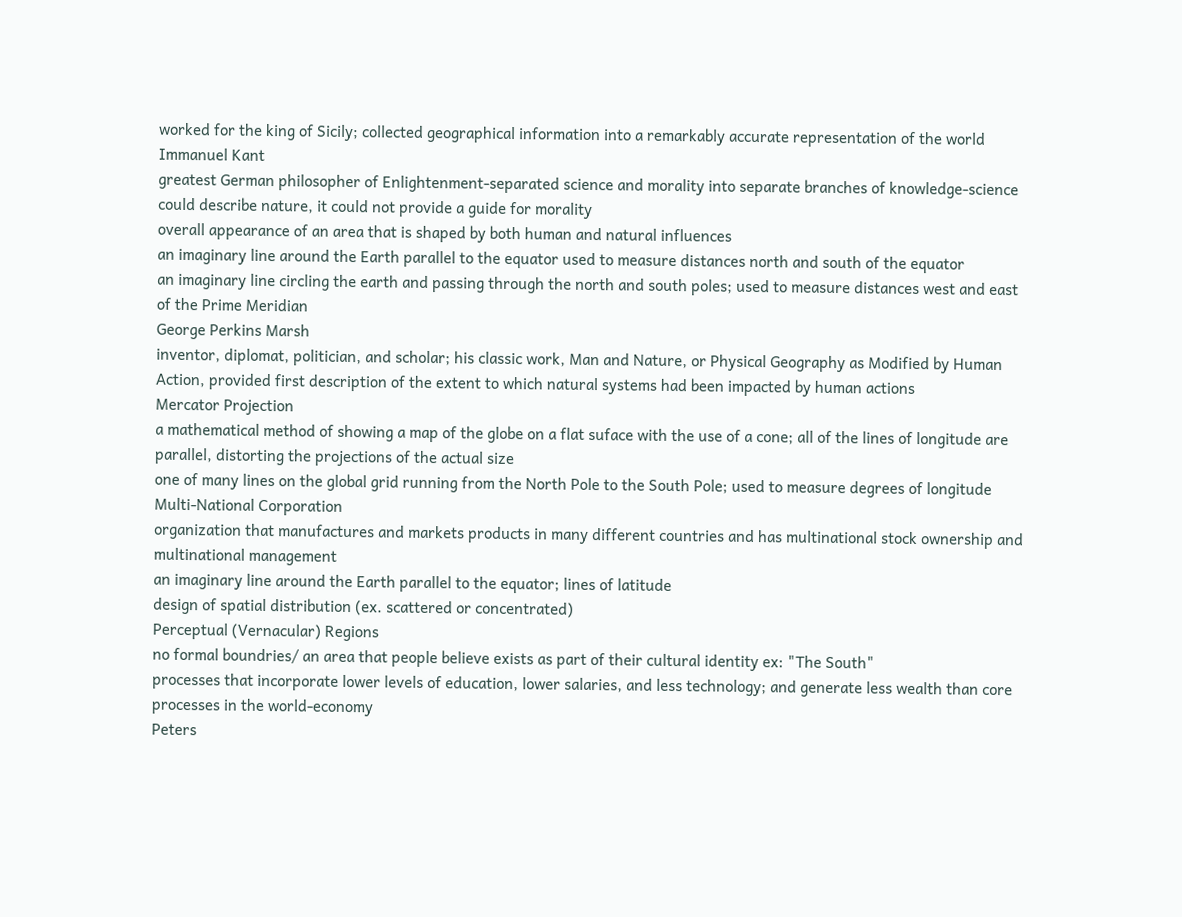worked for the king of Sicily; collected geographical information into a remarkably accurate representation of the world
Immanuel Kant
greatest German philosopher of Enlightenment-separated science and morality into separate branches of knowledge-science could describe nature, it could not provide a guide for morality
overall appearance of an area that is shaped by both human and natural influences
an imaginary line around the Earth parallel to the equator used to measure distances north and south of the equator
an imaginary line circling the earth and passing through the north and south poles; used to measure distances west and east of the Prime Meridian
George Perkins Marsh
inventor, diplomat, politician, and scholar; his classic work, Man and Nature, or Physical Geography as Modified by Human Action, provided first description of the extent to which natural systems had been impacted by human actions
Mercator Projection
a mathematical method of showing a map of the globe on a flat suface with the use of a cone; all of the lines of longitude are parallel, distorting the projections of the actual size
one of many lines on the global grid running from the North Pole to the South Pole; used to measure degrees of longitude
Multi-National Corporation
organization that manufactures and markets products in many different countries and has multinational stock ownership and multinational management
an imaginary line around the Earth parallel to the equator; lines of latitude
design of spatial distribution (ex. scattered or concentrated)
Perceptual (Vernacular) Regions
no formal boundries/ an area that people believe exists as part of their cultural identity ex: "The South"
processes that incorporate lower levels of education, lower salaries, and less technology; and generate less wealth than core processes in the world-economy
Peters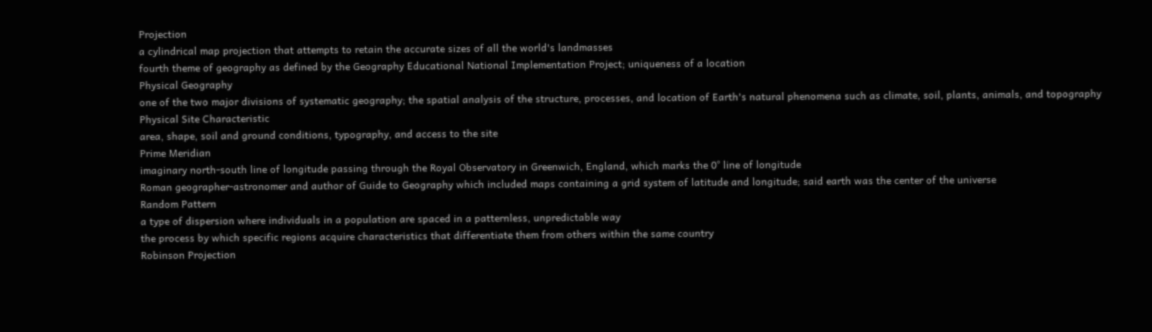Projection
a cylindrical map projection that attempts to retain the accurate sizes of all the world's landmasses
fourth theme of geography as defined by the Geography Educational National Implementation Project; uniqueness of a location
Physical Geography
one of the two major divisions of systematic geography; the spatial analysis of the structure, processes, and location of Earth's natural phenomena such as climate, soil, plants, animals, and topography
Physical Site Characteristic
area, shape, soil and ground conditions, typography, and access to the site
Prime Meridian
imaginary north-south line of longitude passing through the Royal Observatory in Greenwich, England, which marks the 0° line of longitude
Roman geographer-astronomer and author of Guide to Geography which included maps containing a grid system of latitude and longitude; said earth was the center of the universe
Random Pattern
a type of dispersion where individuals in a population are spaced in a patternless, unpredictable way
the process by which specific regions acquire characteristics that differentiate them from others within the same country
Robinson Projection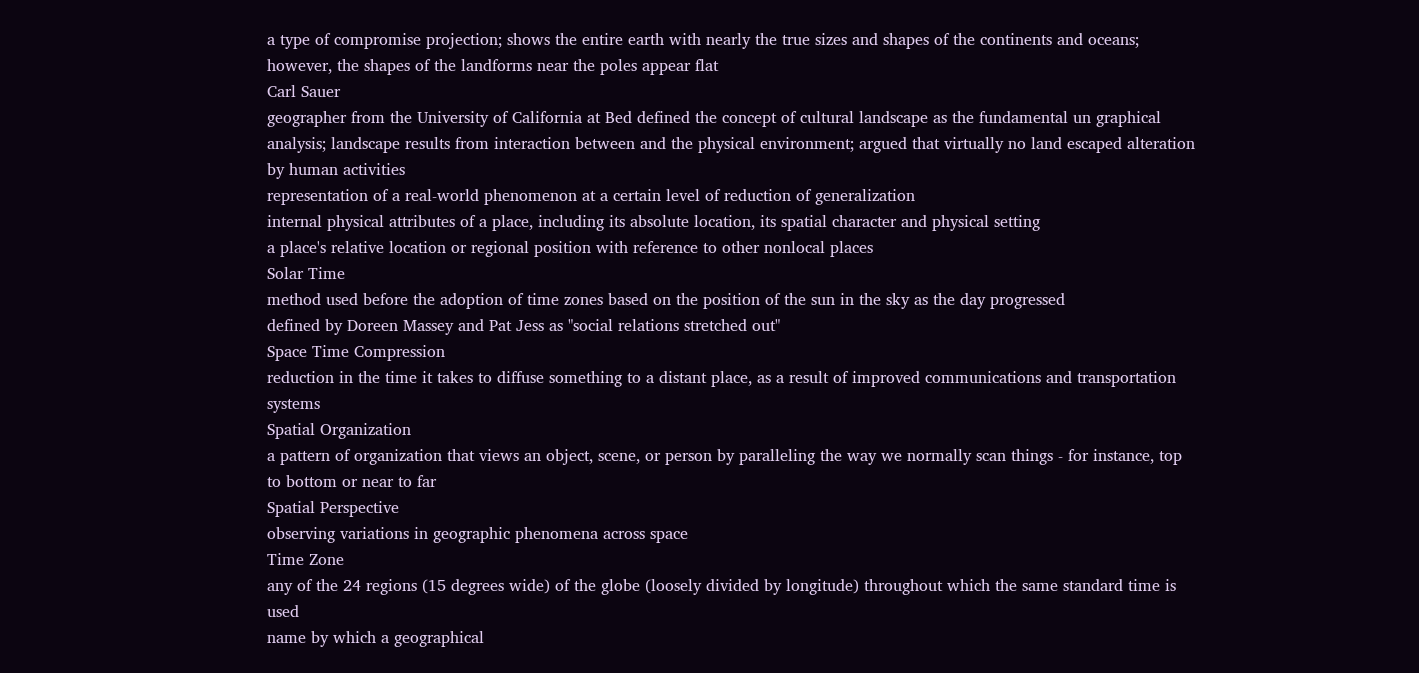a type of compromise projection; shows the entire earth with nearly the true sizes and shapes of the continents and oceans; however, the shapes of the landforms near the poles appear flat
Carl Sauer
geographer from the University of California at Bed defined the concept of cultural landscape as the fundamental un graphical analysis; landscape results from interaction between and the physical environment; argued that virtually no land escaped alteration by human activities
representation of a real-world phenomenon at a certain level of reduction of generalization
internal physical attributes of a place, including its absolute location, its spatial character and physical setting
a place's relative location or regional position with reference to other nonlocal places
Solar Time
method used before the adoption of time zones based on the position of the sun in the sky as the day progressed
defined by Doreen Massey and Pat Jess as "social relations stretched out"
Space Time Compression
reduction in the time it takes to diffuse something to a distant place, as a result of improved communications and transportation systems
Spatial Organization
a pattern of organization that views an object, scene, or person by paralleling the way we normally scan things - for instance, top to bottom or near to far
Spatial Perspective
observing variations in geographic phenomena across space
Time Zone
any of the 24 regions (15 degrees wide) of the globe (loosely divided by longitude) throughout which the same standard time is used
name by which a geographical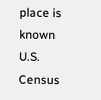place is known
U.S. Census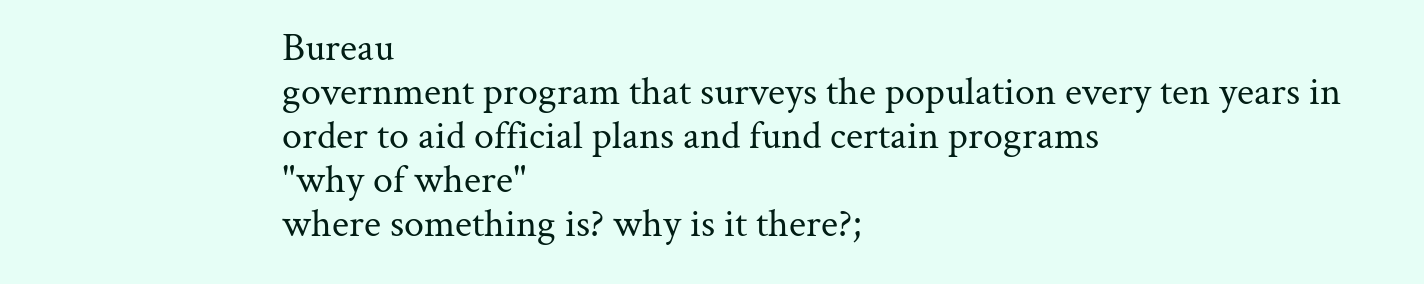Bureau
government program that surveys the population every ten years in order to aid official plans and fund certain programs
"why of where"
where something is? why is it there?;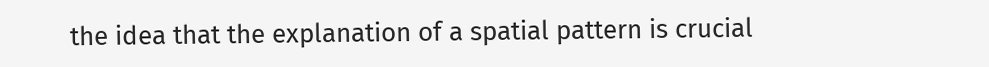the idea that the explanation of a spatial pattern is crucial